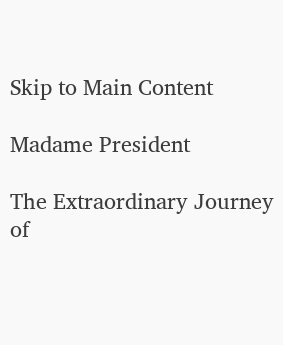Skip to Main Content

Madame President

The Extraordinary Journey of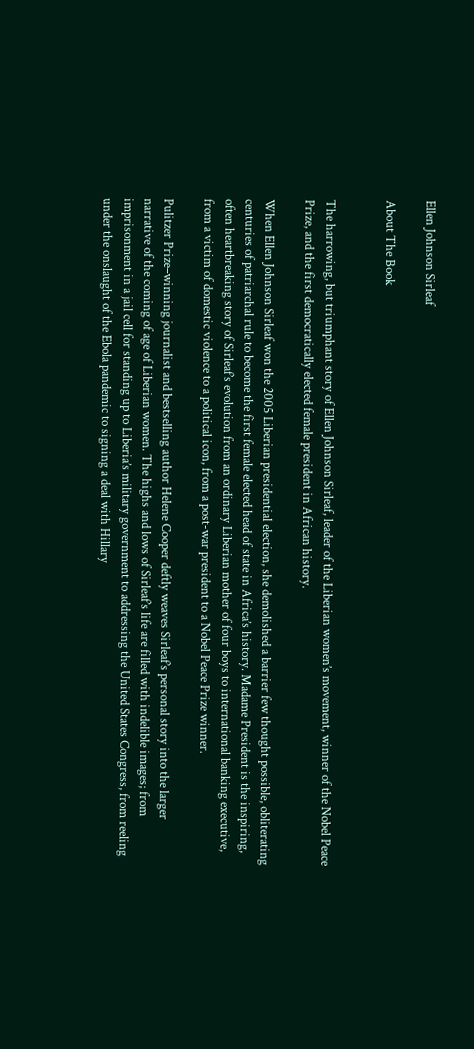Ellen Johnson Sirleaf

About The Book


The harrowing, but triumphant story of Ellen Johnson Sirleaf, leader of the Liberian women’s movement, winner of the Nobel Peace Prize, and the first democratically elected female president in African history.

When Ellen Johnson Sirleaf won the 2005 Liberian presidential election, she demolished a barrier few thought possible, obliterating centuries of patriarchal rule to become the first female elected head of state in Africa’s history. Madame President is the inspiring, often heartbreaking story of Sirleaf’s evolution from an ordinary Liberian mother of four boys to international banking executive, from a victim of domestic violence to a political icon, from a post-war president to a Nobel Peace Prize winner.

Pulitzer Prize–winning journalist and bestselling author Helene Cooper deftly weaves Sirleaf’s personal story into the larger narrative of the coming of age of Liberian women. The highs and lows of Sirleaf’s life are filled with indelible images; from imprisonment in a jail cell for standing up to Liberia’s military government to addressing the United States Congress, from reeling under the onslaught of the Ebola pandemic to signing a deal with Hillary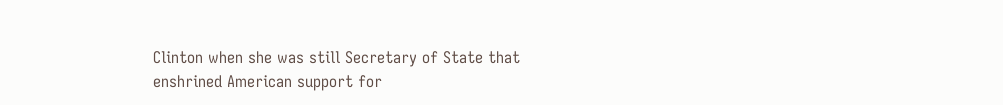Clinton when she was still Secretary of State that enshrined American support for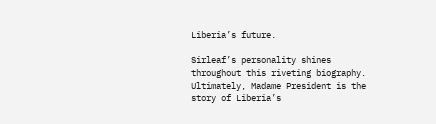Liberia’s future.

Sirleaf’s personality shines throughout this riveting biography. Ultimately, Madame President is the story of Liberia’s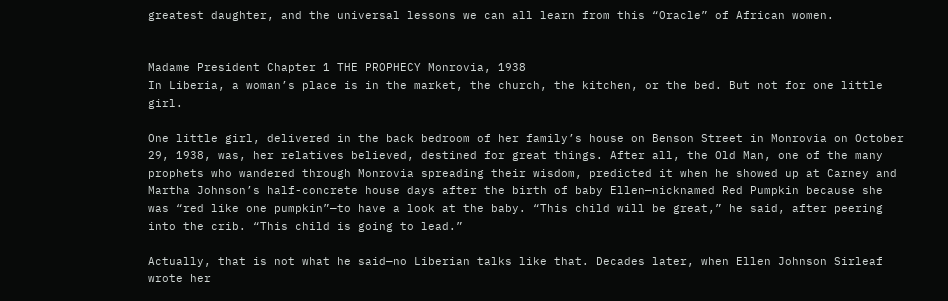greatest daughter, and the universal lessons we can all learn from this “Oracle” of African women.


Madame President Chapter 1 THE PROPHECY Monrovia, 1938
In Liberia, a woman’s place is in the market, the church, the kitchen, or the bed. But not for one little girl.

One little girl, delivered in the back bedroom of her family’s house on Benson Street in Monrovia on October 29, 1938, was, her relatives believed, destined for great things. After all, the Old Man, one of the many prophets who wandered through Monrovia spreading their wisdom, predicted it when he showed up at Carney and Martha Johnson’s half-concrete house days after the birth of baby Ellen—nicknamed Red Pumpkin because she was “red like one pumpkin”—to have a look at the baby. “This child will be great,” he said, after peering into the crib. “This child is going to lead.”

Actually, that is not what he said—no Liberian talks like that. Decades later, when Ellen Johnson Sirleaf wrote her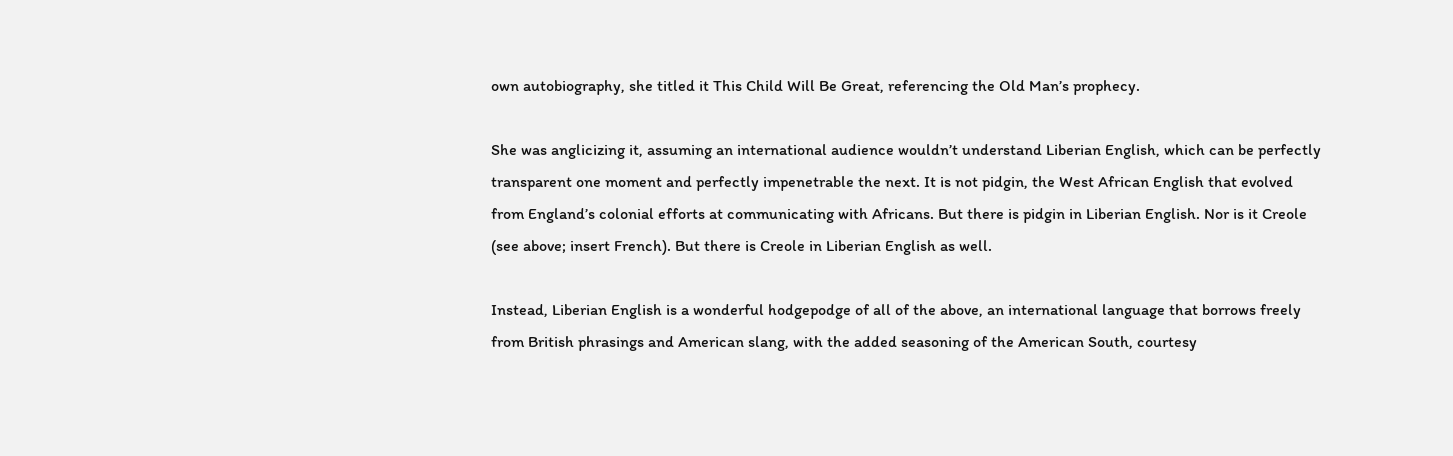own autobiography, she titled it This Child Will Be Great, referencing the Old Man’s prophecy.

She was anglicizing it, assuming an international audience wouldn’t understand Liberian English, which can be perfectly transparent one moment and perfectly impenetrable the next. It is not pidgin, the West African English that evolved from England’s colonial efforts at communicating with Africans. But there is pidgin in Liberian English. Nor is it Creole (see above; insert French). But there is Creole in Liberian English as well.

Instead, Liberian English is a wonderful hodgepodge of all of the above, an international language that borrows freely from British phrasings and American slang, with the added seasoning of the American South, courtesy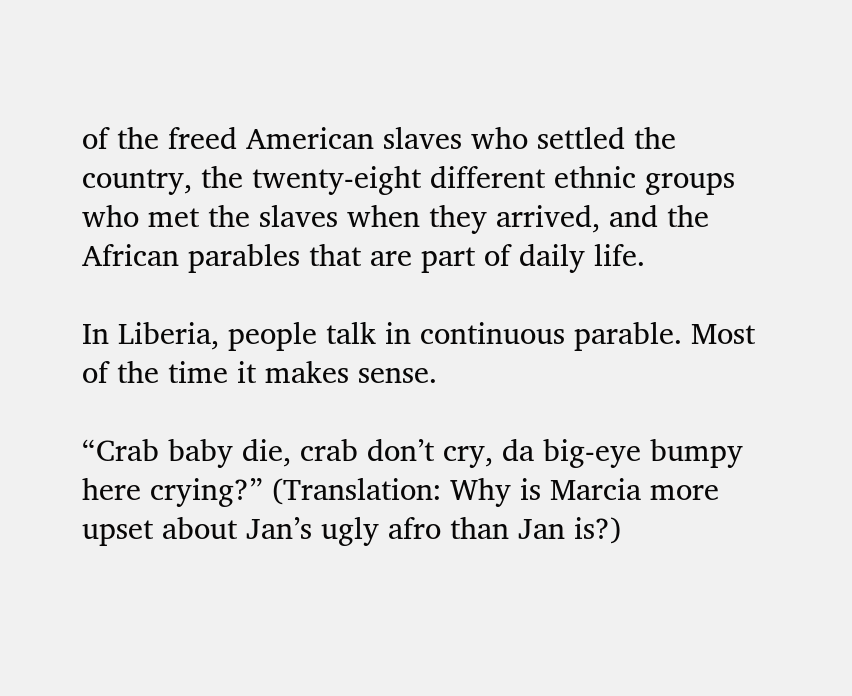of the freed American slaves who settled the country, the twenty-eight different ethnic groups who met the slaves when they arrived, and the African parables that are part of daily life.

In Liberia, people talk in continuous parable. Most of the time it makes sense.

“Crab baby die, crab don’t cry, da big-eye bumpy here crying?” (Translation: Why is Marcia more upset about Jan’s ugly afro than Jan is?)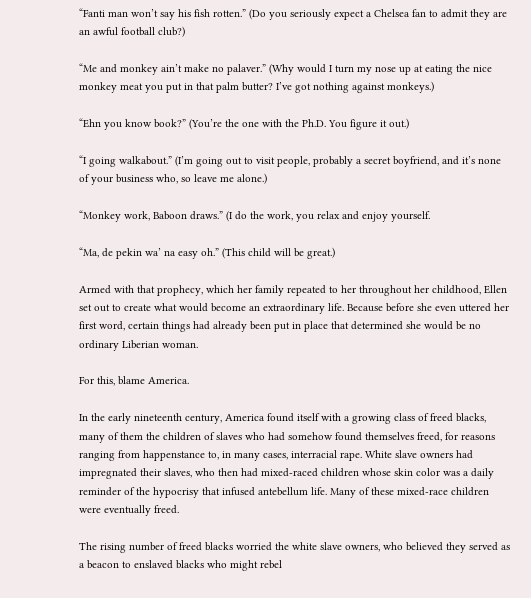“Fanti man won’t say his fish rotten.” (Do you seriously expect a Chelsea fan to admit they are an awful football club?)

“Me and monkey ain’t make no palaver.” (Why would I turn my nose up at eating the nice monkey meat you put in that palm butter? I’ve got nothing against monkeys.)

“Ehn you know book?” (You’re the one with the Ph.D. You figure it out.)

“I going walkabout.” (I’m going out to visit people, probably a secret boyfriend, and it’s none of your business who, so leave me alone.)

“Monkey work, Baboon draws.” (I do the work, you relax and enjoy yourself.

“Ma, de pekin wa’ na easy oh.” (This child will be great.)

Armed with that prophecy, which her family repeated to her throughout her childhood, Ellen set out to create what would become an extraordinary life. Because before she even uttered her first word, certain things had already been put in place that determined she would be no ordinary Liberian woman.

For this, blame America.

In the early nineteenth century, America found itself with a growing class of freed blacks, many of them the children of slaves who had somehow found themselves freed, for reasons ranging from happenstance to, in many cases, interracial rape. White slave owners had impregnated their slaves, who then had mixed-raced children whose skin color was a daily reminder of the hypocrisy that infused antebellum life. Many of these mixed-race children were eventually freed.

The rising number of freed blacks worried the white slave owners, who believed they served as a beacon to enslaved blacks who might rebel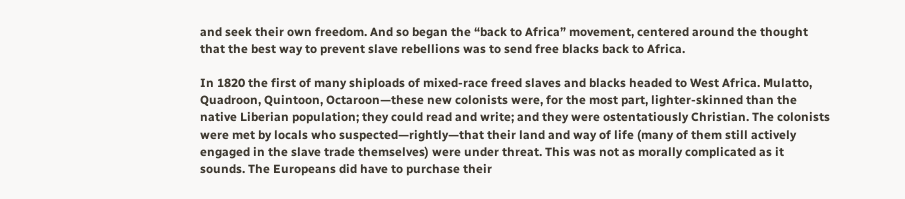and seek their own freedom. And so began the “back to Africa” movement, centered around the thought that the best way to prevent slave rebellions was to send free blacks back to Africa.

In 1820 the first of many shiploads of mixed-race freed slaves and blacks headed to West Africa. Mulatto, Quadroon, Quintoon, Octaroon—these new colonists were, for the most part, lighter-skinned than the native Liberian population; they could read and write; and they were ostentatiously Christian. The colonists were met by locals who suspected—rightly—that their land and way of life (many of them still actively engaged in the slave trade themselves) were under threat. This was not as morally complicated as it sounds. The Europeans did have to purchase their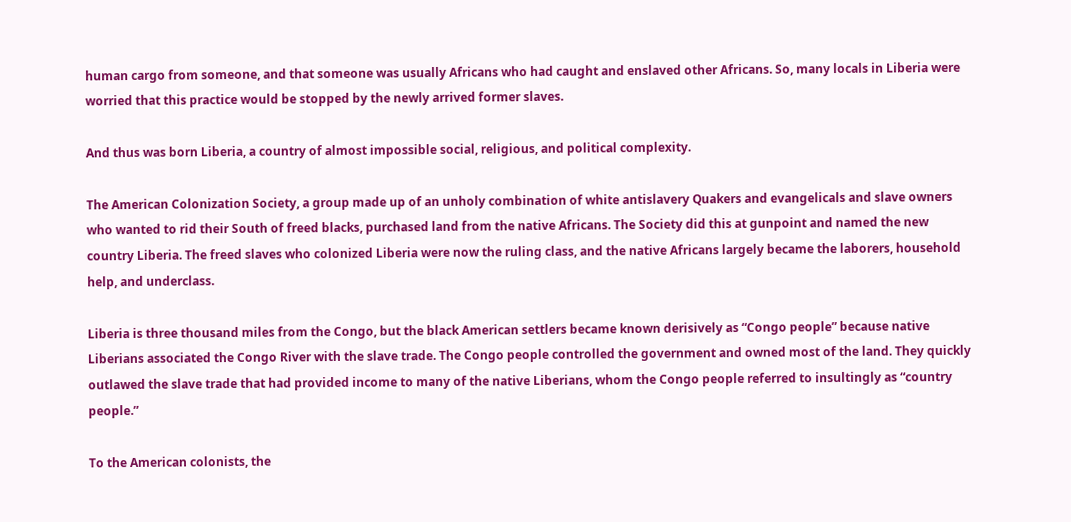human cargo from someone, and that someone was usually Africans who had caught and enslaved other Africans. So, many locals in Liberia were worried that this practice would be stopped by the newly arrived former slaves.

And thus was born Liberia, a country of almost impossible social, religious, and political complexity.

The American Colonization Society, a group made up of an unholy combination of white antislavery Quakers and evangelicals and slave owners who wanted to rid their South of freed blacks, purchased land from the native Africans. The Society did this at gunpoint and named the new country Liberia. The freed slaves who colonized Liberia were now the ruling class, and the native Africans largely became the laborers, household help, and underclass.

Liberia is three thousand miles from the Congo, but the black American settlers became known derisively as “Congo people” because native Liberians associated the Congo River with the slave trade. The Congo people controlled the government and owned most of the land. They quickly outlawed the slave trade that had provided income to many of the native Liberians, whom the Congo people referred to insultingly as “country people.”

To the American colonists, the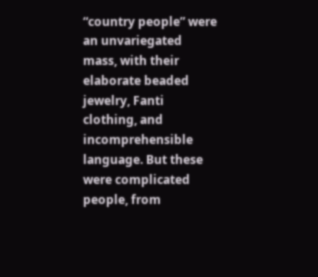“country people” were an unvariegated mass, with their elaborate beaded jewelry, Fanti clothing, and incomprehensible language. But these were complicated people, from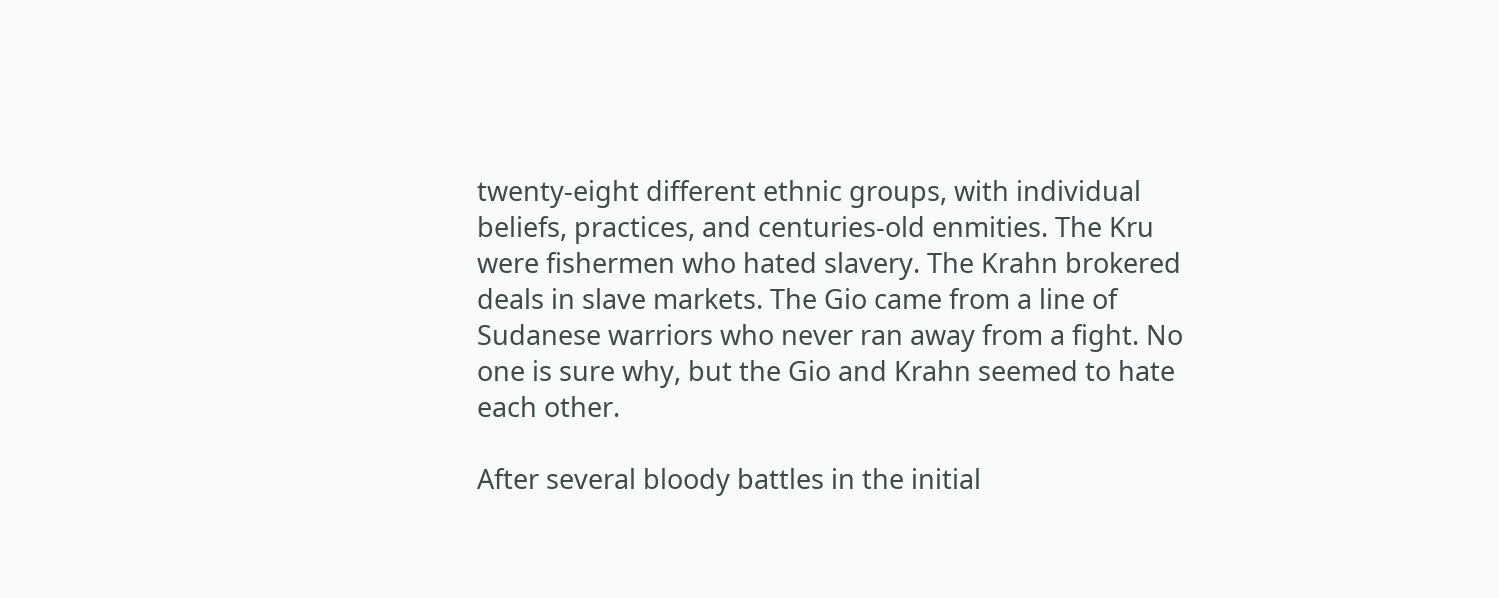twenty-eight different ethnic groups, with individual beliefs, practices, and centuries-old enmities. The Kru were fishermen who hated slavery. The Krahn brokered deals in slave markets. The Gio came from a line of Sudanese warriors who never ran away from a fight. No one is sure why, but the Gio and Krahn seemed to hate each other.

After several bloody battles in the initial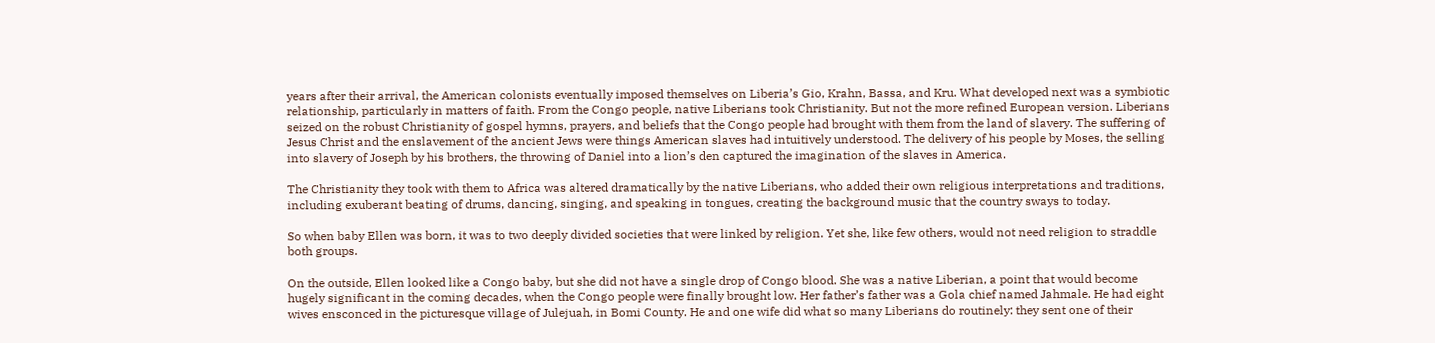years after their arrival, the American colonists eventually imposed themselves on Liberia’s Gio, Krahn, Bassa, and Kru. What developed next was a symbiotic relationship, particularly in matters of faith. From the Congo people, native Liberians took Christianity. But not the more refined European version. Liberians seized on the robust Christianity of gospel hymns, prayers, and beliefs that the Congo people had brought with them from the land of slavery. The suffering of Jesus Christ and the enslavement of the ancient Jews were things American slaves had intuitively understood. The delivery of his people by Moses, the selling into slavery of Joseph by his brothers, the throwing of Daniel into a lion’s den captured the imagination of the slaves in America.

The Christianity they took with them to Africa was altered dramatically by the native Liberians, who added their own religious interpretations and traditions, including exuberant beating of drums, dancing, singing, and speaking in tongues, creating the background music that the country sways to today.

So when baby Ellen was born, it was to two deeply divided societies that were linked by religion. Yet she, like few others, would not need religion to straddle both groups.

On the outside, Ellen looked like a Congo baby, but she did not have a single drop of Congo blood. She was a native Liberian, a point that would become hugely significant in the coming decades, when the Congo people were finally brought low. Her father’s father was a Gola chief named Jahmale. He had eight wives ensconced in the picturesque village of Julejuah, in Bomi County. He and one wife did what so many Liberians do routinely: they sent one of their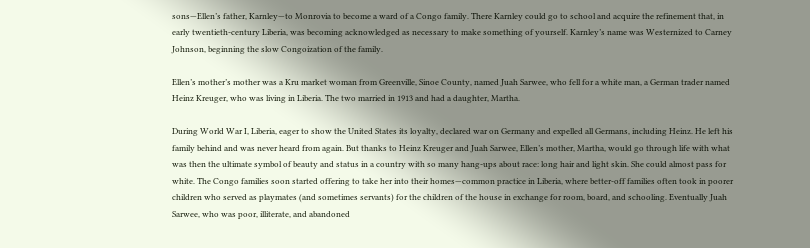sons—Ellen’s father, Karnley—to Monrovia to become a ward of a Congo family. There Karnley could go to school and acquire the refinement that, in early twentieth-century Liberia, was becoming acknowledged as necessary to make something of yourself. Karnley’s name was Westernized to Carney Johnson, beginning the slow Congoization of the family.

Ellen’s mother’s mother was a Kru market woman from Greenville, Sinoe County, named Juah Sarwee, who fell for a white man, a German trader named Heinz Kreuger, who was living in Liberia. The two married in 1913 and had a daughter, Martha.

During World War I, Liberia, eager to show the United States its loyalty, declared war on Germany and expelled all Germans, including Heinz. He left his family behind and was never heard from again. But thanks to Heinz Kreuger and Juah Sarwee, Ellen’s mother, Martha, would go through life with what was then the ultimate symbol of beauty and status in a country with so many hang-ups about race: long hair and light skin. She could almost pass for white. The Congo families soon started offering to take her into their homes—common practice in Liberia, where better-off families often took in poorer children who served as playmates (and sometimes servants) for the children of the house in exchange for room, board, and schooling. Eventually Juah Sarwee, who was poor, illiterate, and abandoned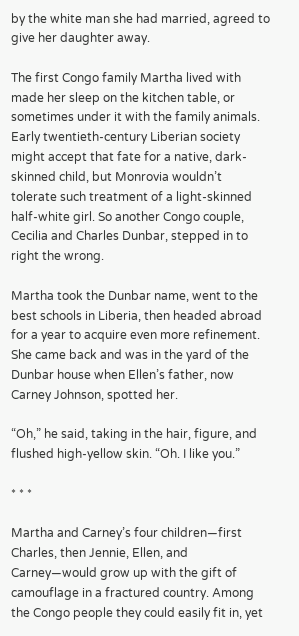by the white man she had married, agreed to give her daughter away.

The first Congo family Martha lived with made her sleep on the kitchen table, or sometimes under it with the family animals. Early twentieth-century Liberian society might accept that fate for a native, dark-skinned child, but Monrovia wouldn’t tolerate such treatment of a light-skinned half-white girl. So another Congo couple, Cecilia and Charles Dunbar, stepped in to right the wrong.

Martha took the Dunbar name, went to the best schools in Liberia, then headed abroad for a year to acquire even more refinement. She came back and was in the yard of the Dunbar house when Ellen’s father, now Carney Johnson, spotted her.

“Oh,” he said, taking in the hair, figure, and flushed high-yellow skin. “Oh. I like you.”

* * *

Martha and Carney’s four children—first Charles, then Jennie, Ellen, and Carney—would grow up with the gift of camouflage in a fractured country. Among the Congo people they could easily fit in, yet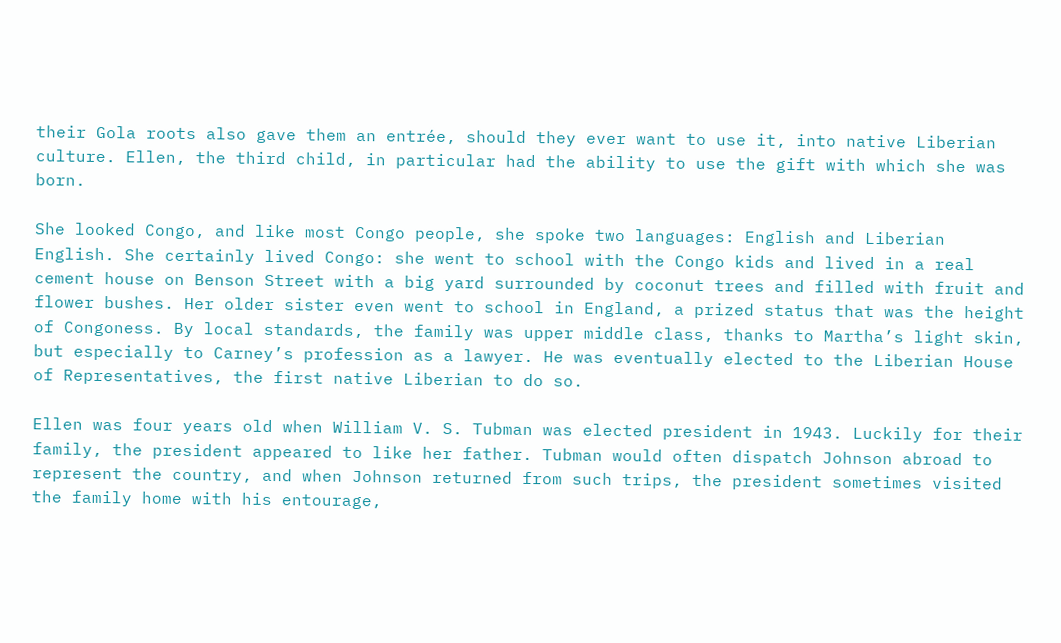their Gola roots also gave them an entrée, should they ever want to use it, into native Liberian culture. Ellen, the third child, in particular had the ability to use the gift with which she was born.

She looked Congo, and like most Congo people, she spoke two languages: English and Liberian English. She certainly lived Congo: she went to school with the Congo kids and lived in a real cement house on Benson Street with a big yard surrounded by coconut trees and filled with fruit and flower bushes. Her older sister even went to school in England, a prized status that was the height of Congoness. By local standards, the family was upper middle class, thanks to Martha’s light skin, but especially to Carney’s profession as a lawyer. He was eventually elected to the Liberian House of Representatives, the first native Liberian to do so.

Ellen was four years old when William V. S. Tubman was elected president in 1943. Luckily for their family, the president appeared to like her father. Tubman would often dispatch Johnson abroad to represent the country, and when Johnson returned from such trips, the president sometimes visited the family home with his entourage,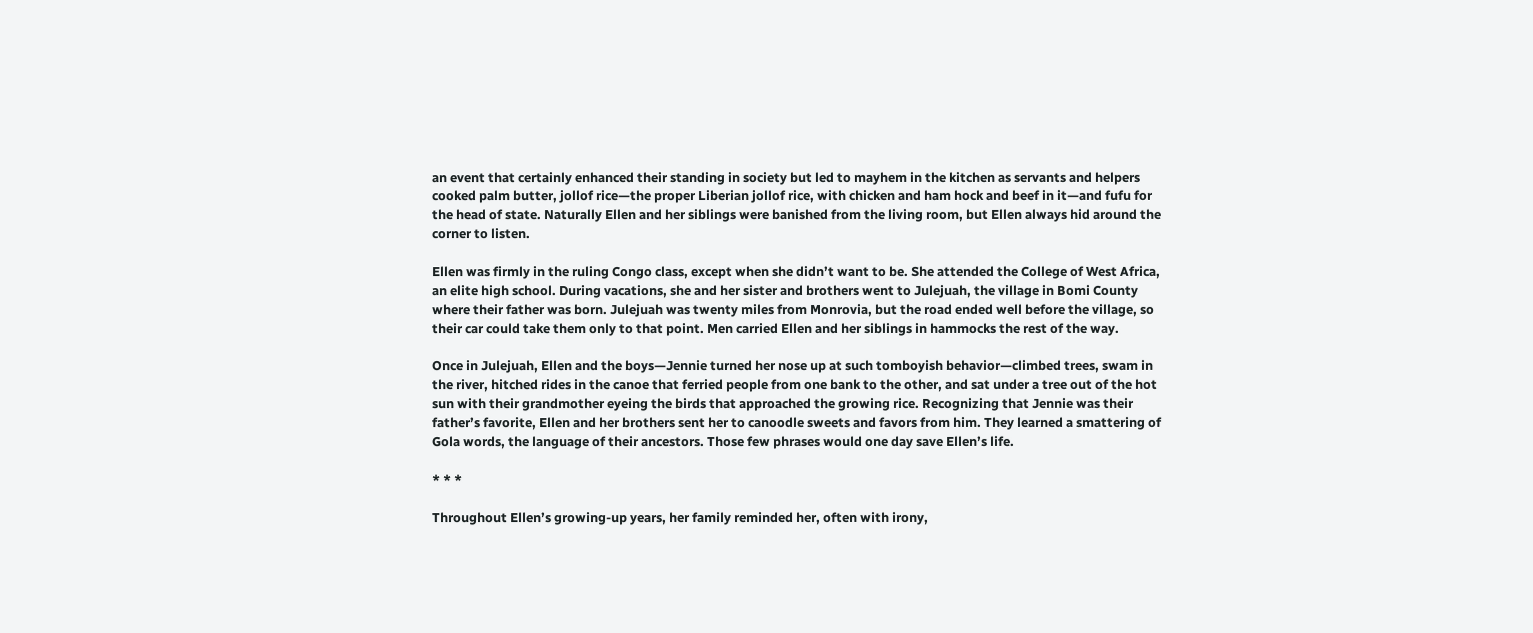an event that certainly enhanced their standing in society but led to mayhem in the kitchen as servants and helpers cooked palm butter, jollof rice—the proper Liberian jollof rice, with chicken and ham hock and beef in it—and fufu for the head of state. Naturally Ellen and her siblings were banished from the living room, but Ellen always hid around the corner to listen.

Ellen was firmly in the ruling Congo class, except when she didn’t want to be. She attended the College of West Africa, an elite high school. During vacations, she and her sister and brothers went to Julejuah, the village in Bomi County where their father was born. Julejuah was twenty miles from Monrovia, but the road ended well before the village, so their car could take them only to that point. Men carried Ellen and her siblings in hammocks the rest of the way.

Once in Julejuah, Ellen and the boys—Jennie turned her nose up at such tomboyish behavior—climbed trees, swam in the river, hitched rides in the canoe that ferried people from one bank to the other, and sat under a tree out of the hot sun with their grandmother eyeing the birds that approached the growing rice. Recognizing that Jennie was their father’s favorite, Ellen and her brothers sent her to canoodle sweets and favors from him. They learned a smattering of Gola words, the language of their ancestors. Those few phrases would one day save Ellen’s life.

* * *

Throughout Ellen’s growing-up years, her family reminded her, often with irony,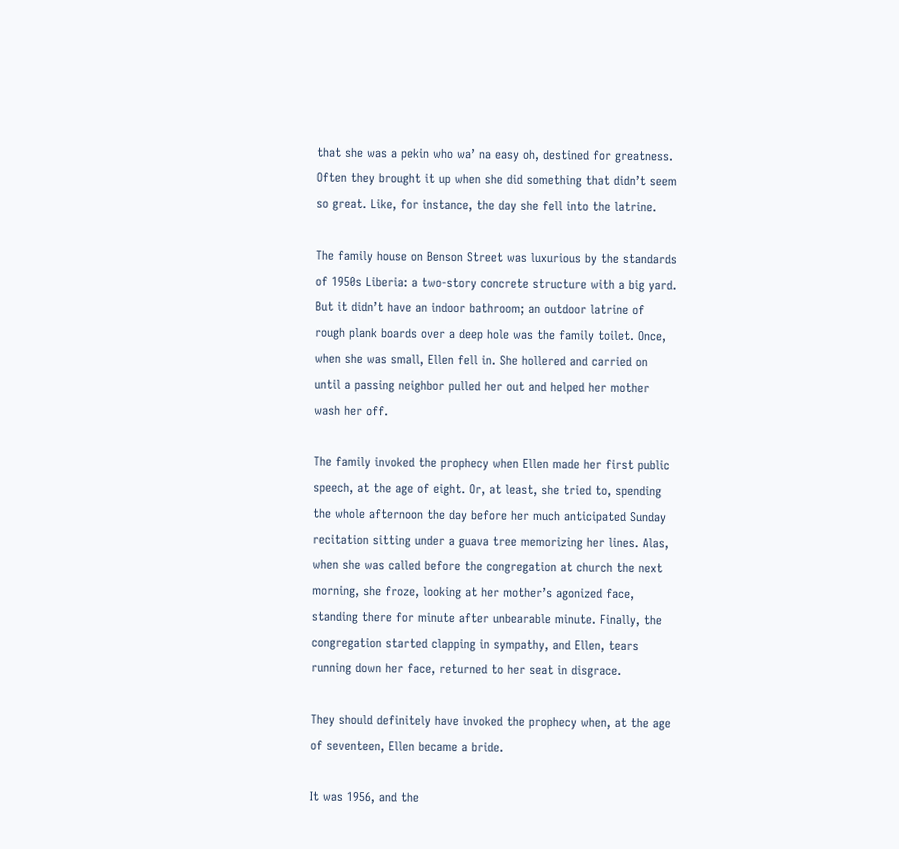that she was a pekin who wa’ na easy oh, destined for greatness. Often they brought it up when she did something that didn’t seem so great. Like, for instance, the day she fell into the latrine.

The family house on Benson Street was luxurious by the standards of 1950s Liberia: a two-story concrete structure with a big yard. But it didn’t have an indoor bathroom; an outdoor latrine of rough plank boards over a deep hole was the family toilet. Once, when she was small, Ellen fell in. She hollered and carried on until a passing neighbor pulled her out and helped her mother wash her off.

The family invoked the prophecy when Ellen made her first public speech, at the age of eight. Or, at least, she tried to, spending the whole afternoon the day before her much anticipated Sunday recitation sitting under a guava tree memorizing her lines. Alas, when she was called before the congregation at church the next morning, she froze, looking at her mother’s agonized face, standing there for minute after unbearable minute. Finally, the congregation started clapping in sympathy, and Ellen, tears running down her face, returned to her seat in disgrace.

They should definitely have invoked the prophecy when, at the age of seventeen, Ellen became a bride.

It was 1956, and the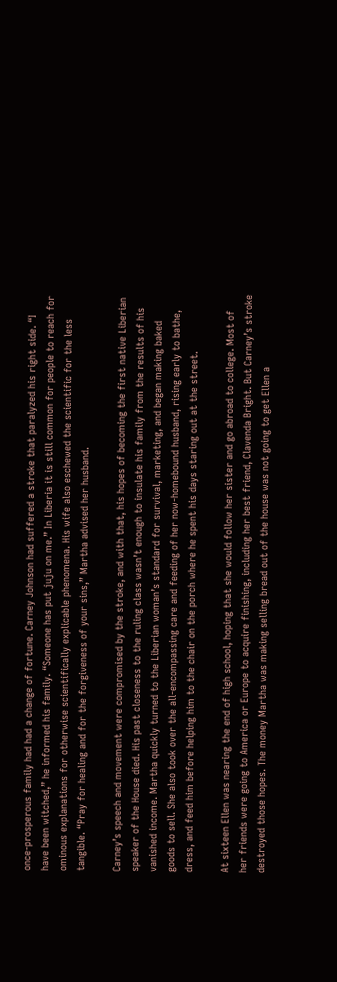once-prosperous family had had a change of fortune. Carney Johnson had suffered a stroke that paralyzed his right side. “I have been witched,” he informed his family. “Someone has put juju on me.” In Liberia it is still common for people to reach for ominous explanations for otherwise scientifically explicable phenomena. His wife also eschewed the scientific for the less tangible. “Pray for healing and for the forgiveness of your sins,” Martha advised her husband.

Carney’s speech and movement were compromised by the stroke, and with that, his hopes of becoming the first native Liberian speaker of the House died. His past closeness to the ruling class wasn’t enough to insulate his family from the results of his vanished income. Martha quickly turned to the Liberian woman’s standard for survival, marketing, and began making baked goods to sell. She also took over the all-encompassing care and feeding of her now-homebound husband, rising early to bathe, dress, and feed him before helping him to the chair on the porch where he spent his days staring out at the street.

At sixteen Ellen was nearing the end of high school, hoping that she would follow her sister and go abroad to college. Most of her friends were going to America or Europe to acquire finishing, including her best friend, Clavenda Bright. But Carney’s stroke destroyed those hopes. The money Martha was making selling bread out of the house was not going to get Ellen a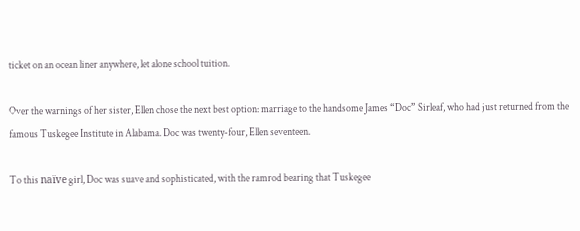ticket on an ocean liner anywhere, let alone school tuition.

Over the warnings of her sister, Ellen chose the next best option: marriage to the handsome James “Doc” Sirleaf, who had just returned from the famous Tuskegee Institute in Alabama. Doc was twenty-four, Ellen seventeen.

To this naïve girl, Doc was suave and sophisticated, with the ramrod bearing that Tuskegee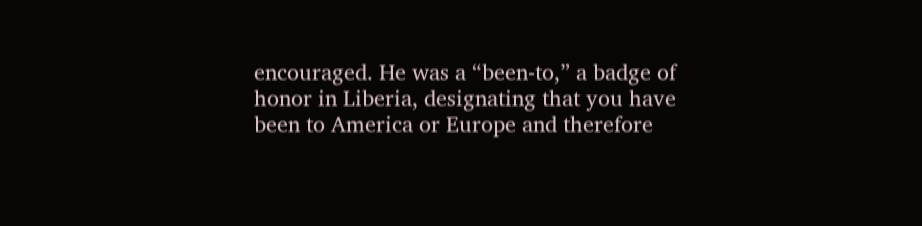encouraged. He was a “been-to,” a badge of honor in Liberia, designating that you have been to America or Europe and therefore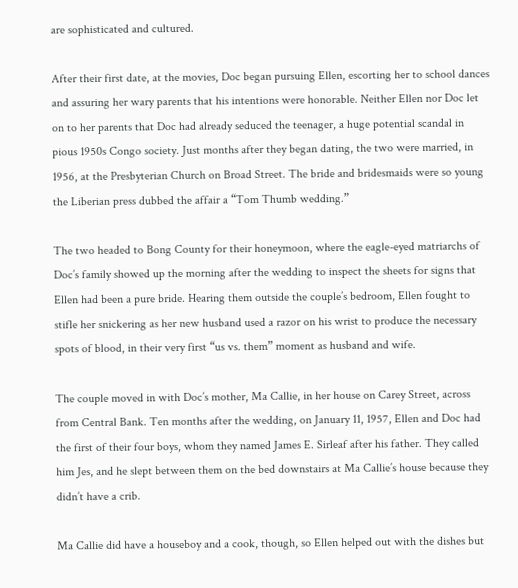are sophisticated and cultured.

After their first date, at the movies, Doc began pursuing Ellen, escorting her to school dances and assuring her wary parents that his intentions were honorable. Neither Ellen nor Doc let on to her parents that Doc had already seduced the teenager, a huge potential scandal in pious 1950s Congo society. Just months after they began dating, the two were married, in 1956, at the Presbyterian Church on Broad Street. The bride and bridesmaids were so young the Liberian press dubbed the affair a “Tom Thumb wedding.”

The two headed to Bong County for their honeymoon, where the eagle-eyed matriarchs of Doc’s family showed up the morning after the wedding to inspect the sheets for signs that Ellen had been a pure bride. Hearing them outside the couple’s bedroom, Ellen fought to stifle her snickering as her new husband used a razor on his wrist to produce the necessary spots of blood, in their very first “us vs. them” moment as husband and wife.

The couple moved in with Doc’s mother, Ma Callie, in her house on Carey Street, across from Central Bank. Ten months after the wedding, on January 11, 1957, Ellen and Doc had the first of their four boys, whom they named James E. Sirleaf after his father. They called him Jes, and he slept between them on the bed downstairs at Ma Callie’s house because they didn’t have a crib.

Ma Callie did have a houseboy and a cook, though, so Ellen helped out with the dishes but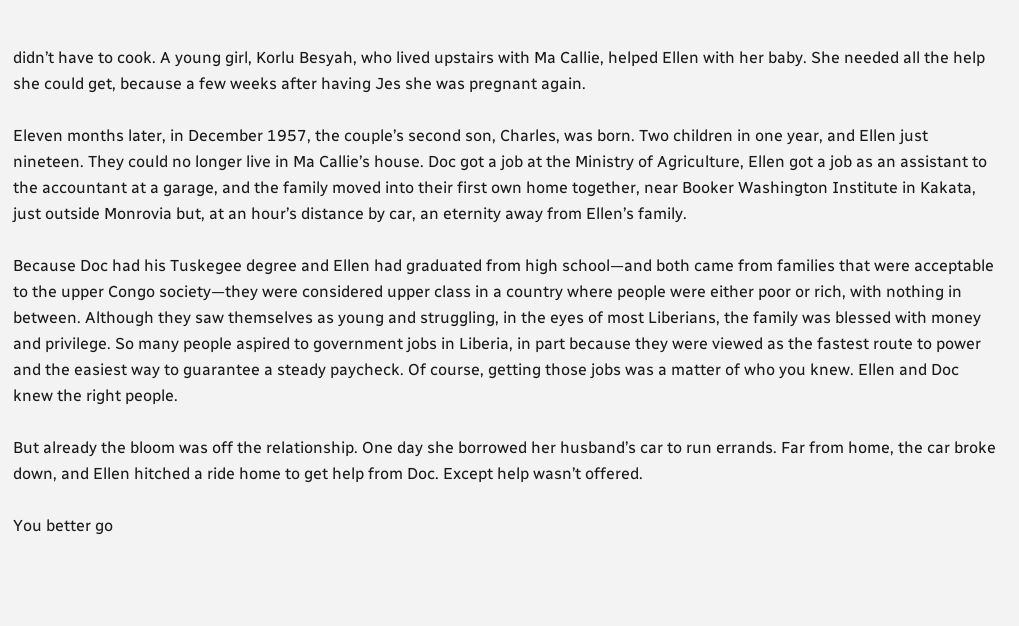didn’t have to cook. A young girl, Korlu Besyah, who lived upstairs with Ma Callie, helped Ellen with her baby. She needed all the help she could get, because a few weeks after having Jes she was pregnant again.

Eleven months later, in December 1957, the couple’s second son, Charles, was born. Two children in one year, and Ellen just nineteen. They could no longer live in Ma Callie’s house. Doc got a job at the Ministry of Agriculture, Ellen got a job as an assistant to the accountant at a garage, and the family moved into their first own home together, near Booker Washington Institute in Kakata, just outside Monrovia but, at an hour’s distance by car, an eternity away from Ellen’s family.

Because Doc had his Tuskegee degree and Ellen had graduated from high school—and both came from families that were acceptable to the upper Congo society—they were considered upper class in a country where people were either poor or rich, with nothing in between. Although they saw themselves as young and struggling, in the eyes of most Liberians, the family was blessed with money and privilege. So many people aspired to government jobs in Liberia, in part because they were viewed as the fastest route to power and the easiest way to guarantee a steady paycheck. Of course, getting those jobs was a matter of who you knew. Ellen and Doc knew the right people.

But already the bloom was off the relationship. One day she borrowed her husband’s car to run errands. Far from home, the car broke down, and Ellen hitched a ride home to get help from Doc. Except help wasn’t offered.

You better go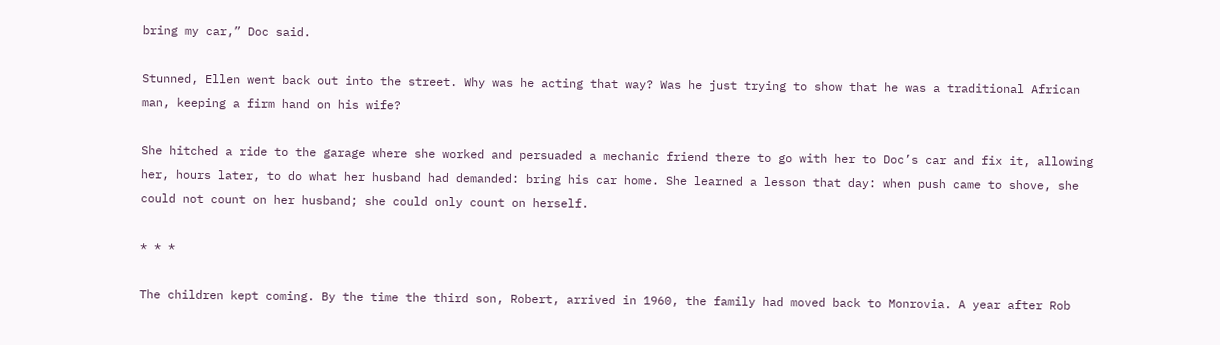bring my car,” Doc said.

Stunned, Ellen went back out into the street. Why was he acting that way? Was he just trying to show that he was a traditional African man, keeping a firm hand on his wife?

She hitched a ride to the garage where she worked and persuaded a mechanic friend there to go with her to Doc’s car and fix it, allowing her, hours later, to do what her husband had demanded: bring his car home. She learned a lesson that day: when push came to shove, she could not count on her husband; she could only count on herself.

* * *

The children kept coming. By the time the third son, Robert, arrived in 1960, the family had moved back to Monrovia. A year after Rob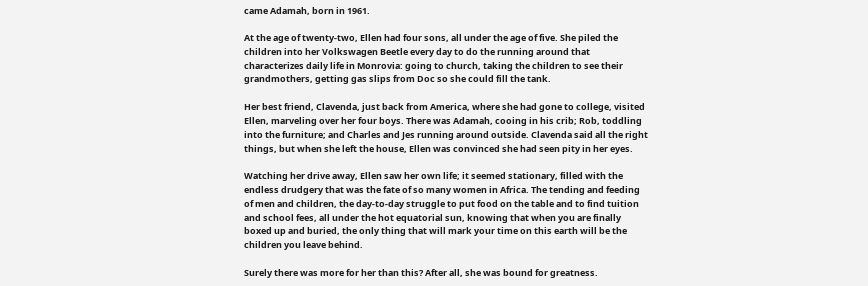came Adamah, born in 1961.

At the age of twenty-two, Ellen had four sons, all under the age of five. She piled the children into her Volkswagen Beetle every day to do the running around that characterizes daily life in Monrovia: going to church, taking the children to see their grandmothers, getting gas slips from Doc so she could fill the tank.

Her best friend, Clavenda, just back from America, where she had gone to college, visited Ellen, marveling over her four boys. There was Adamah, cooing in his crib; Rob, toddling into the furniture; and Charles and Jes running around outside. Clavenda said all the right things, but when she left the house, Ellen was convinced she had seen pity in her eyes.

Watching her drive away, Ellen saw her own life; it seemed stationary, filled with the endless drudgery that was the fate of so many women in Africa. The tending and feeding of men and children, the day-to-day struggle to put food on the table and to find tuition and school fees, all under the hot equatorial sun, knowing that when you are finally boxed up and buried, the only thing that will mark your time on this earth will be the children you leave behind.

Surely there was more for her than this? After all, she was bound for greatness.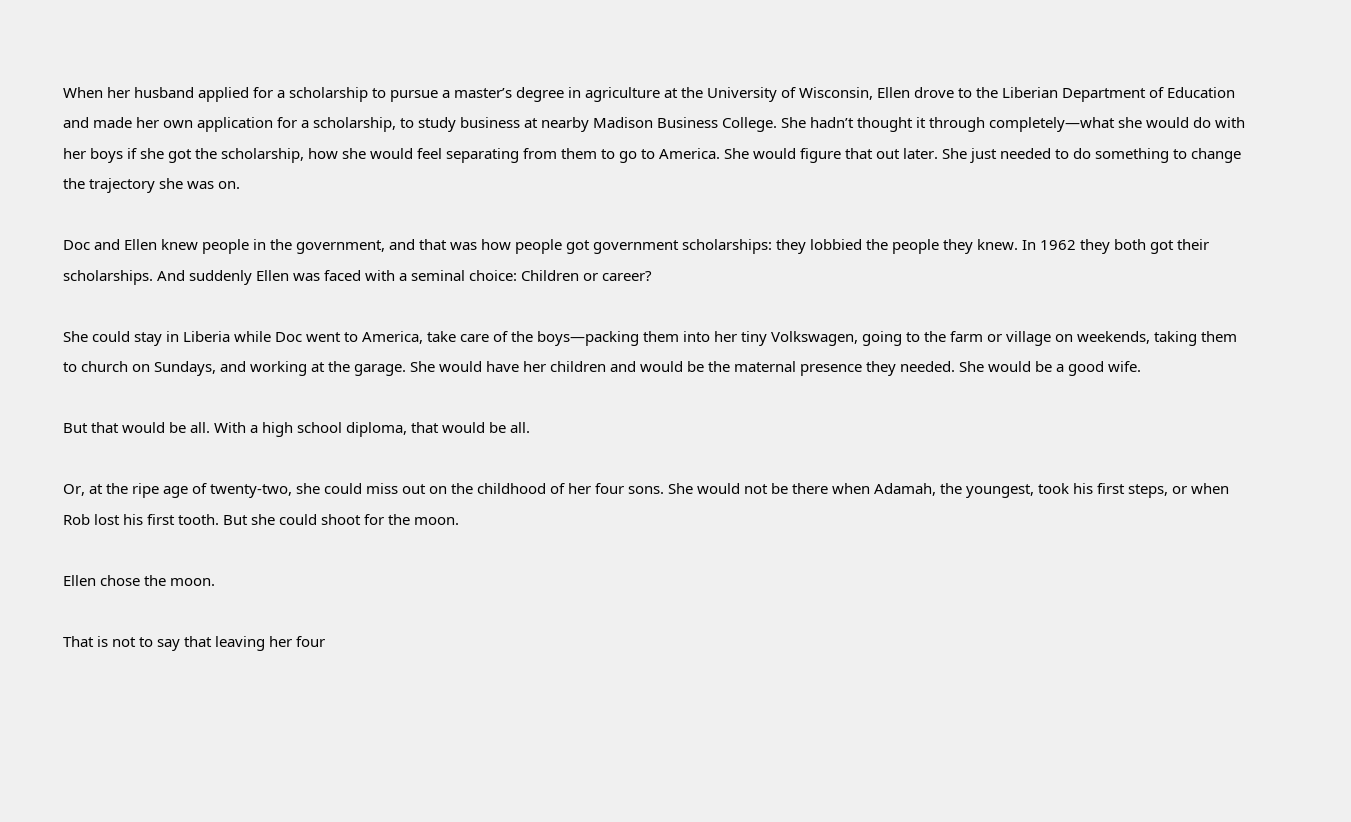When her husband applied for a scholarship to pursue a master’s degree in agriculture at the University of Wisconsin, Ellen drove to the Liberian Department of Education and made her own application for a scholarship, to study business at nearby Madison Business College. She hadn’t thought it through completely—what she would do with her boys if she got the scholarship, how she would feel separating from them to go to America. She would figure that out later. She just needed to do something to change the trajectory she was on.

Doc and Ellen knew people in the government, and that was how people got government scholarships: they lobbied the people they knew. In 1962 they both got their scholarships. And suddenly Ellen was faced with a seminal choice: Children or career?

She could stay in Liberia while Doc went to America, take care of the boys—packing them into her tiny Volkswagen, going to the farm or village on weekends, taking them to church on Sundays, and working at the garage. She would have her children and would be the maternal presence they needed. She would be a good wife.

But that would be all. With a high school diploma, that would be all.

Or, at the ripe age of twenty-two, she could miss out on the childhood of her four sons. She would not be there when Adamah, the youngest, took his first steps, or when Rob lost his first tooth. But she could shoot for the moon.

Ellen chose the moon.

That is not to say that leaving her four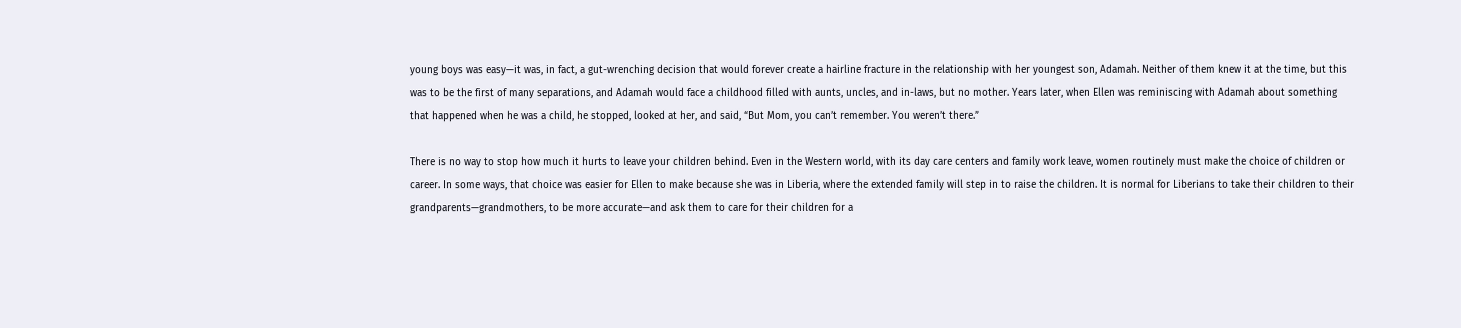young boys was easy—it was, in fact, a gut-wrenching decision that would forever create a hairline fracture in the relationship with her youngest son, Adamah. Neither of them knew it at the time, but this was to be the first of many separations, and Adamah would face a childhood filled with aunts, uncles, and in-laws, but no mother. Years later, when Ellen was reminiscing with Adamah about something that happened when he was a child, he stopped, looked at her, and said, “But Mom, you can’t remember. You weren’t there.”

There is no way to stop how much it hurts to leave your children behind. Even in the Western world, with its day care centers and family work leave, women routinely must make the choice of children or career. In some ways, that choice was easier for Ellen to make because she was in Liberia, where the extended family will step in to raise the children. It is normal for Liberians to take their children to their grandparents—grandmothers, to be more accurate—and ask them to care for their children for a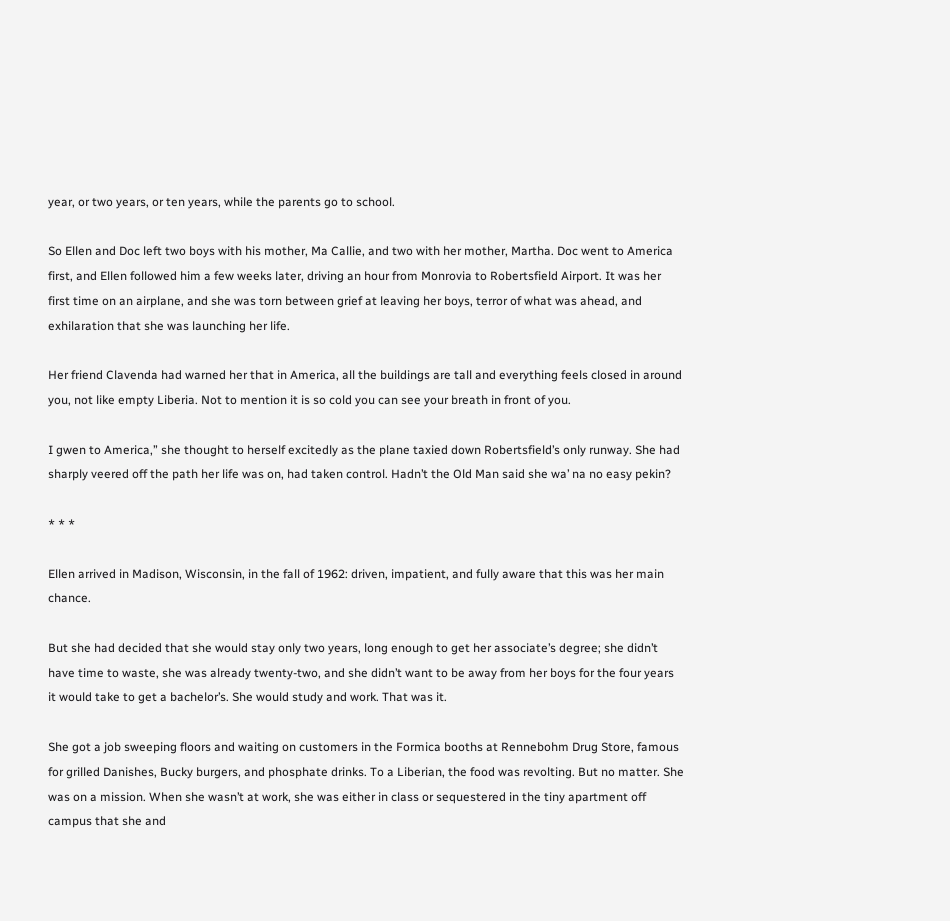year, or two years, or ten years, while the parents go to school.

So Ellen and Doc left two boys with his mother, Ma Callie, and two with her mother, Martha. Doc went to America first, and Ellen followed him a few weeks later, driving an hour from Monrovia to Robertsfield Airport. It was her first time on an airplane, and she was torn between grief at leaving her boys, terror of what was ahead, and exhilaration that she was launching her life.

Her friend Clavenda had warned her that in America, all the buildings are tall and everything feels closed in around you, not like empty Liberia. Not to mention it is so cold you can see your breath in front of you.

I gwen to America,” she thought to herself excitedly as the plane taxied down Robertsfield’s only runway. She had sharply veered off the path her life was on, had taken control. Hadn’t the Old Man said she wa’ na no easy pekin?

* * *

Ellen arrived in Madison, Wisconsin, in the fall of 1962: driven, impatient, and fully aware that this was her main chance.

But she had decided that she would stay only two years, long enough to get her associate’s degree; she didn’t have time to waste, she was already twenty-two, and she didn’t want to be away from her boys for the four years it would take to get a bachelor’s. She would study and work. That was it.

She got a job sweeping floors and waiting on customers in the Formica booths at Rennebohm Drug Store, famous for grilled Danishes, Bucky burgers, and phosphate drinks. To a Liberian, the food was revolting. But no matter. She was on a mission. When she wasn’t at work, she was either in class or sequestered in the tiny apartment off campus that she and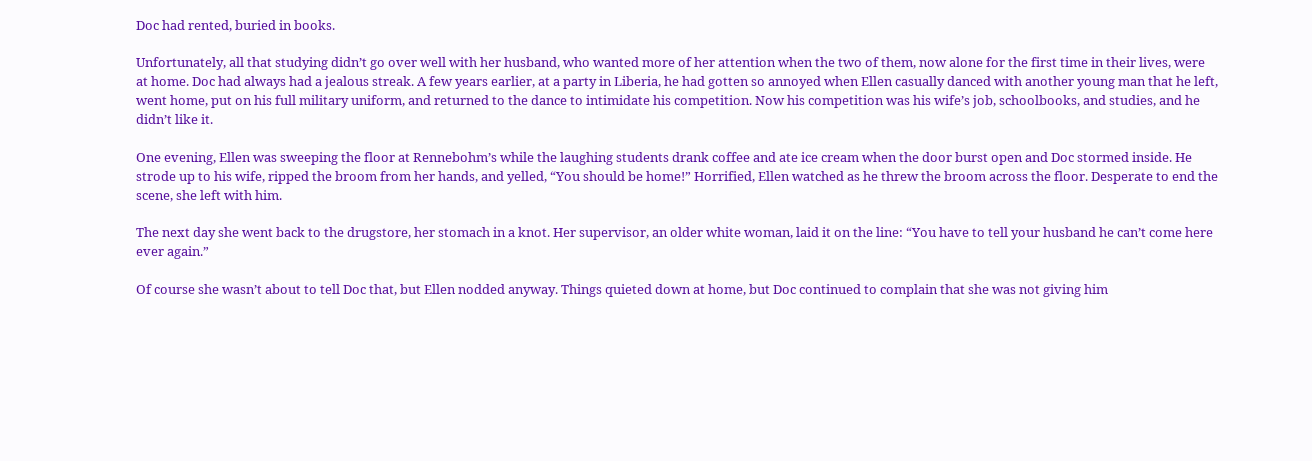Doc had rented, buried in books.

Unfortunately, all that studying didn’t go over well with her husband, who wanted more of her attention when the two of them, now alone for the first time in their lives, were at home. Doc had always had a jealous streak. A few years earlier, at a party in Liberia, he had gotten so annoyed when Ellen casually danced with another young man that he left, went home, put on his full military uniform, and returned to the dance to intimidate his competition. Now his competition was his wife’s job, schoolbooks, and studies, and he didn’t like it.

One evening, Ellen was sweeping the floor at Rennebohm’s while the laughing students drank coffee and ate ice cream when the door burst open and Doc stormed inside. He strode up to his wife, ripped the broom from her hands, and yelled, “You should be home!” Horrified, Ellen watched as he threw the broom across the floor. Desperate to end the scene, she left with him.

The next day she went back to the drugstore, her stomach in a knot. Her supervisor, an older white woman, laid it on the line: “You have to tell your husband he can’t come here ever again.”

Of course she wasn’t about to tell Doc that, but Ellen nodded anyway. Things quieted down at home, but Doc continued to complain that she was not giving him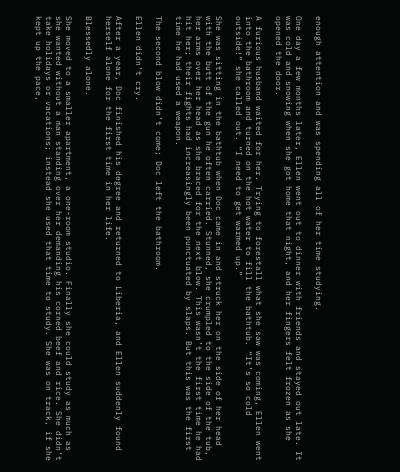enough attention and was spending all of her time studying.

One day a few months later, Ellen went out to dinner with friends and stayed out late. It was cold and snowing when she got home that night, and her fingers felt frozen as she opened the door.

A furious husband waited for her. Trying to forestall what she saw was coming, Ellen went into the bathroom and turned on the hot water to fill the bathtub. “It’s so cold outside!” she called out. “I need to get warmed up.”

She was sitting in the bathtub when Doc came in and struck her on the side of her head with the butt of the gun he often carried. Stunned, she crumpled to the side of the tub, her arms over her head as she braced for the next blow. This wasn’t the first time he had hit her; their fights had increasingly been punctuated by slaps. But this was the first time he had used a weapon.

The second blow didn’t come; Doc left the bathroom.

Ellen didn’t cry.

After a year, Doc finished his degree and returned to Liberia, and Ellen suddenly found herself alone for the first time in her life.

Blessedly alone.

She moved to a smaller apartment, a one-room studio. Finally she could study as much as she wanted without a man standing over her demanding his corned beef and rice. She didn’t take holidays or vacations; instead she used that time to study. She was on track, if she kept up the pace,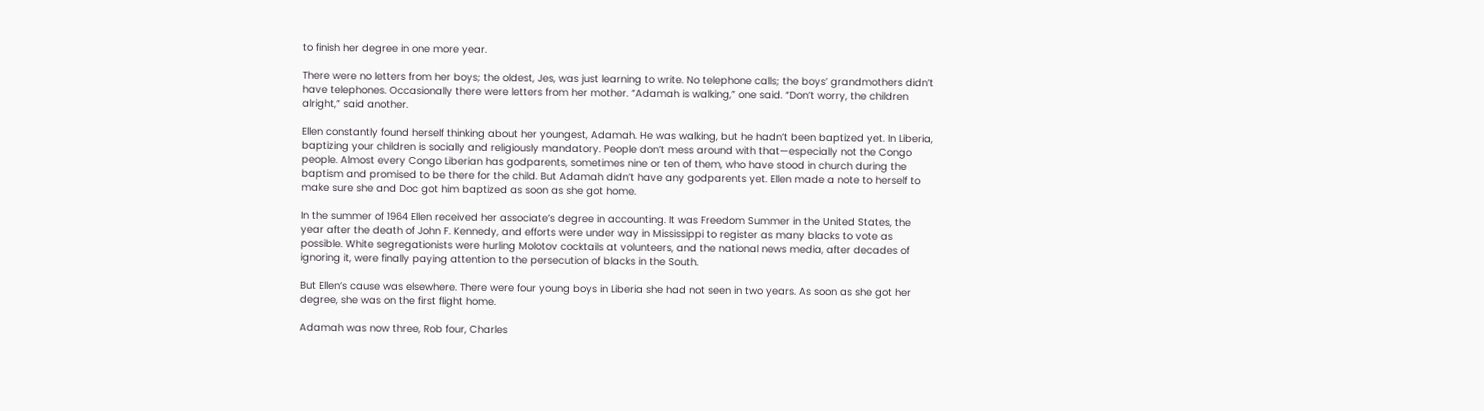to finish her degree in one more year.

There were no letters from her boys; the oldest, Jes, was just learning to write. No telephone calls; the boys’ grandmothers didn’t have telephones. Occasionally there were letters from her mother. “Adamah is walking,” one said. “Don’t worry, the children alright,” said another.

Ellen constantly found herself thinking about her youngest, Adamah. He was walking, but he hadn’t been baptized yet. In Liberia, baptizing your children is socially and religiously mandatory. People don’t mess around with that—especially not the Congo people. Almost every Congo Liberian has godparents, sometimes nine or ten of them, who have stood in church during the baptism and promised to be there for the child. But Adamah didn’t have any godparents yet. Ellen made a note to herself to make sure she and Doc got him baptized as soon as she got home.

In the summer of 1964 Ellen received her associate’s degree in accounting. It was Freedom Summer in the United States, the year after the death of John F. Kennedy, and efforts were under way in Mississippi to register as many blacks to vote as possible. White segregationists were hurling Molotov cocktails at volunteers, and the national news media, after decades of ignoring it, were finally paying attention to the persecution of blacks in the South.

But Ellen’s cause was elsewhere. There were four young boys in Liberia she had not seen in two years. As soon as she got her degree, she was on the first flight home.

Adamah was now three, Rob four, Charles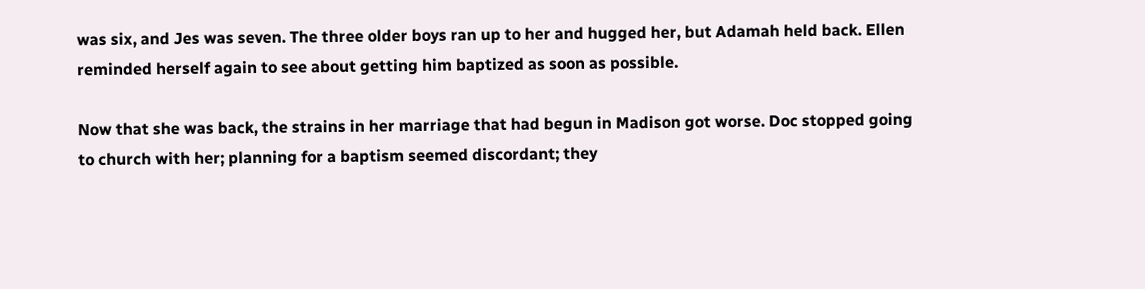was six, and Jes was seven. The three older boys ran up to her and hugged her, but Adamah held back. Ellen reminded herself again to see about getting him baptized as soon as possible.

Now that she was back, the strains in her marriage that had begun in Madison got worse. Doc stopped going to church with her; planning for a baptism seemed discordant; they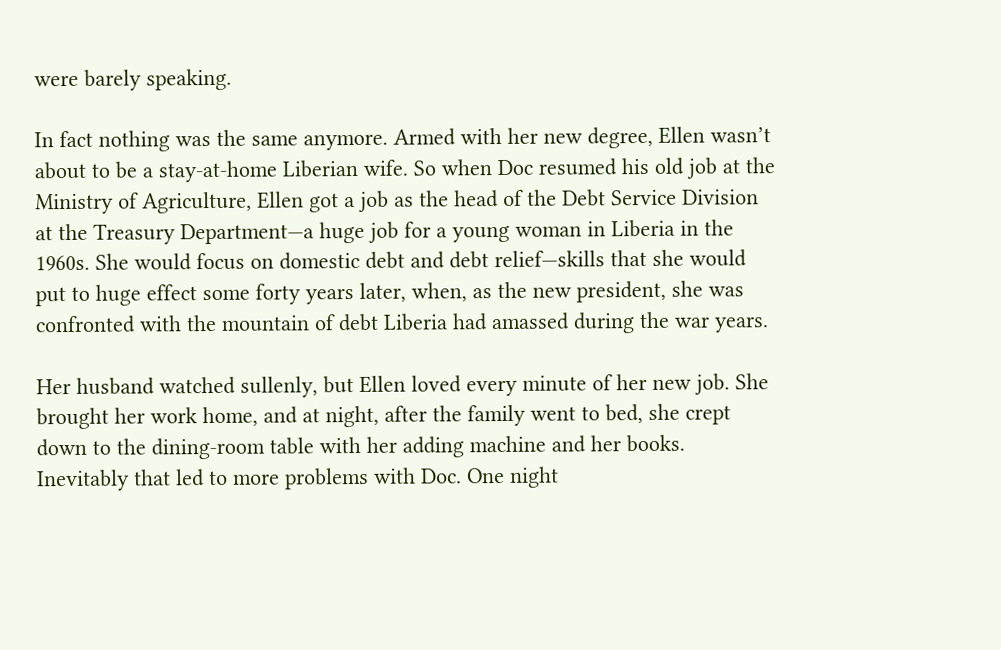were barely speaking.

In fact nothing was the same anymore. Armed with her new degree, Ellen wasn’t about to be a stay-at-home Liberian wife. So when Doc resumed his old job at the Ministry of Agriculture, Ellen got a job as the head of the Debt Service Division at the Treasury Department—a huge job for a young woman in Liberia in the 1960s. She would focus on domestic debt and debt relief—skills that she would put to huge effect some forty years later, when, as the new president, she was confronted with the mountain of debt Liberia had amassed during the war years.

Her husband watched sullenly, but Ellen loved every minute of her new job. She brought her work home, and at night, after the family went to bed, she crept down to the dining-room table with her adding machine and her books. Inevitably that led to more problems with Doc. One night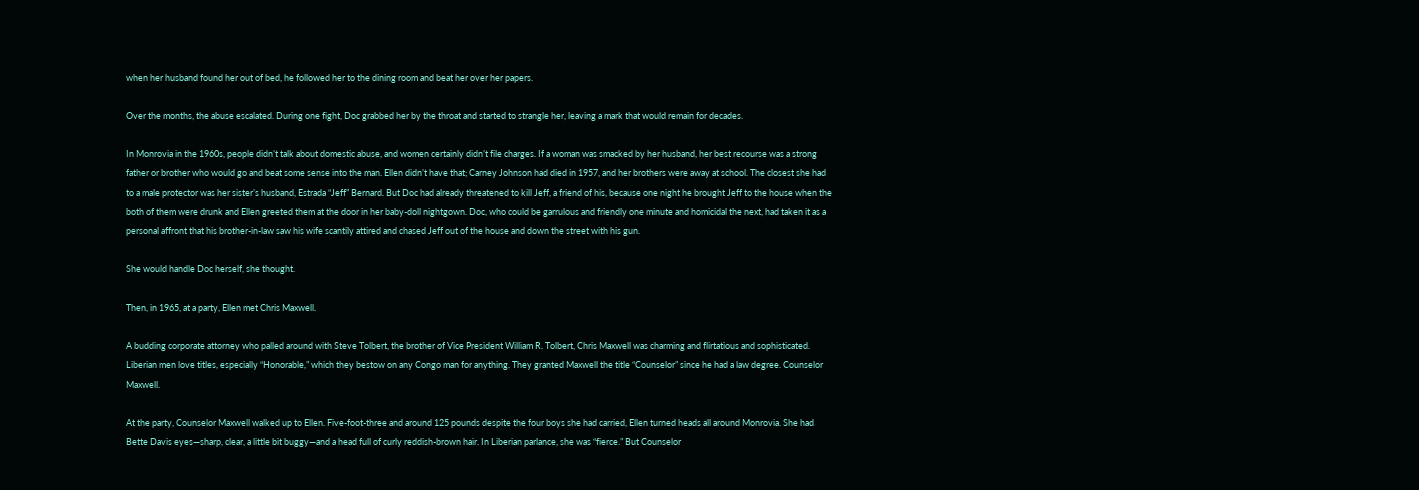when her husband found her out of bed, he followed her to the dining room and beat her over her papers.

Over the months, the abuse escalated. During one fight, Doc grabbed her by the throat and started to strangle her, leaving a mark that would remain for decades.

In Monrovia in the 1960s, people didn’t talk about domestic abuse, and women certainly didn’t file charges. If a woman was smacked by her husband, her best recourse was a strong father or brother who would go and beat some sense into the man. Ellen didn’t have that; Carney Johnson had died in 1957, and her brothers were away at school. The closest she had to a male protector was her sister’s husband, Estrada “Jeff” Bernard. But Doc had already threatened to kill Jeff, a friend of his, because one night he brought Jeff to the house when the both of them were drunk and Ellen greeted them at the door in her baby-doll nightgown. Doc, who could be garrulous and friendly one minute and homicidal the next, had taken it as a personal affront that his brother-in-law saw his wife scantily attired and chased Jeff out of the house and down the street with his gun.

She would handle Doc herself, she thought.

Then, in 1965, at a party, Ellen met Chris Maxwell.

A budding corporate attorney who palled around with Steve Tolbert, the brother of Vice President William R. Tolbert, Chris Maxwell was charming and flirtatious and sophisticated. Liberian men love titles, especially “Honorable,” which they bestow on any Congo man for anything. They granted Maxwell the title “Counselor” since he had a law degree. Counselor Maxwell.

At the party, Counselor Maxwell walked up to Ellen. Five-foot-three and around 125 pounds despite the four boys she had carried, Ellen turned heads all around Monrovia. She had Bette Davis eyes—sharp, clear, a little bit buggy—and a head full of curly reddish-brown hair. In Liberian parlance, she was “fierce.” But Counselor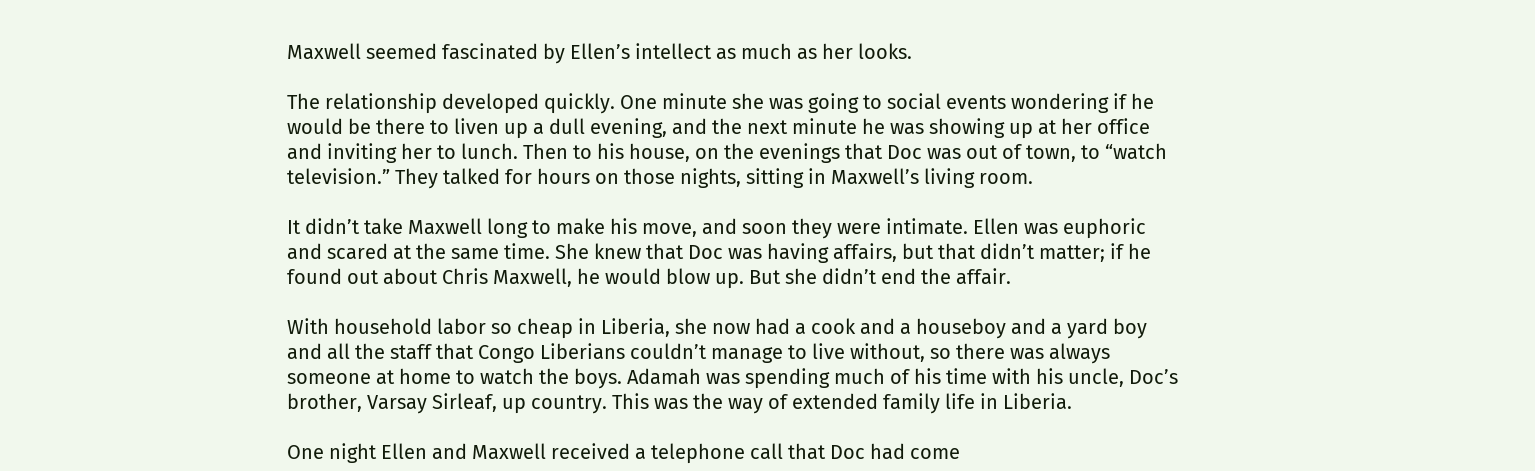Maxwell seemed fascinated by Ellen’s intellect as much as her looks.

The relationship developed quickly. One minute she was going to social events wondering if he would be there to liven up a dull evening, and the next minute he was showing up at her office and inviting her to lunch. Then to his house, on the evenings that Doc was out of town, to “watch television.” They talked for hours on those nights, sitting in Maxwell’s living room.

It didn’t take Maxwell long to make his move, and soon they were intimate. Ellen was euphoric and scared at the same time. She knew that Doc was having affairs, but that didn’t matter; if he found out about Chris Maxwell, he would blow up. But she didn’t end the affair.

With household labor so cheap in Liberia, she now had a cook and a houseboy and a yard boy and all the staff that Congo Liberians couldn’t manage to live without, so there was always someone at home to watch the boys. Adamah was spending much of his time with his uncle, Doc’s brother, Varsay Sirleaf, up country. This was the way of extended family life in Liberia.

One night Ellen and Maxwell received a telephone call that Doc had come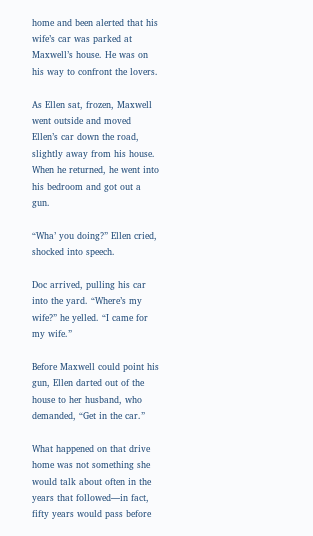home and been alerted that his wife’s car was parked at Maxwell’s house. He was on his way to confront the lovers.

As Ellen sat, frozen, Maxwell went outside and moved Ellen’s car down the road, slightly away from his house. When he returned, he went into his bedroom and got out a gun.

“Wha’ you doing?” Ellen cried, shocked into speech.

Doc arrived, pulling his car into the yard. “Where’s my wife?” he yelled. “I came for my wife.”

Before Maxwell could point his gun, Ellen darted out of the house to her husband, who demanded, “Get in the car.”

What happened on that drive home was not something she would talk about often in the years that followed—in fact, fifty years would pass before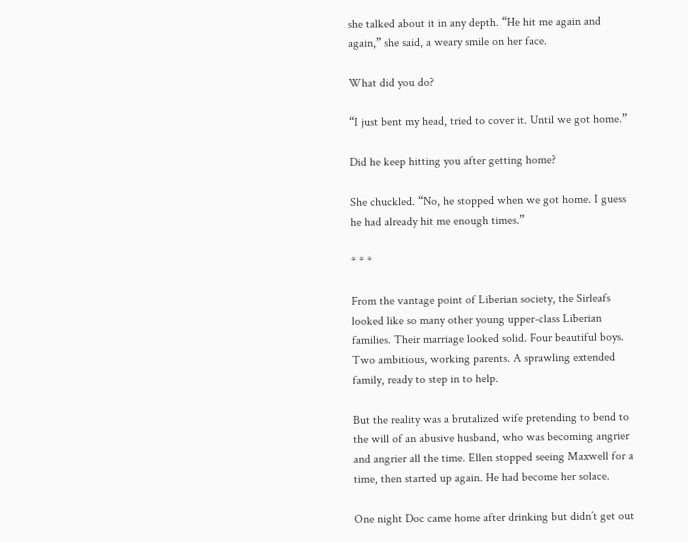she talked about it in any depth. “He hit me again and again,” she said, a weary smile on her face.

What did you do?

“I just bent my head, tried to cover it. Until we got home.”

Did he keep hitting you after getting home?

She chuckled. “No, he stopped when we got home. I guess he had already hit me enough times.”

* * *

From the vantage point of Liberian society, the Sirleafs looked like so many other young upper-class Liberian families. Their marriage looked solid. Four beautiful boys. Two ambitious, working parents. A sprawling extended family, ready to step in to help.

But the reality was a brutalized wife pretending to bend to the will of an abusive husband, who was becoming angrier and angrier all the time. Ellen stopped seeing Maxwell for a time, then started up again. He had become her solace.

One night Doc came home after drinking but didn’t get out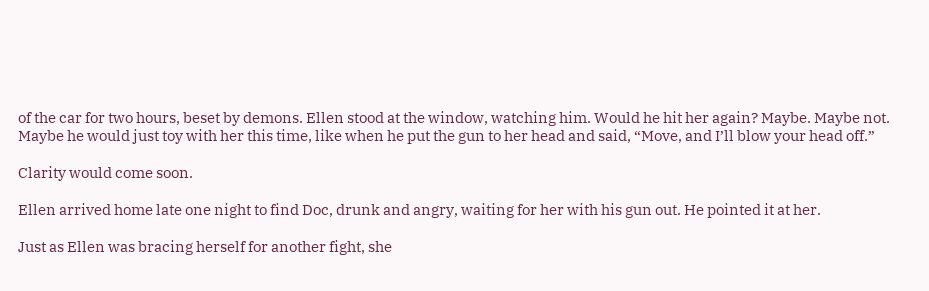of the car for two hours, beset by demons. Ellen stood at the window, watching him. Would he hit her again? Maybe. Maybe not. Maybe he would just toy with her this time, like when he put the gun to her head and said, “Move, and I’ll blow your head off.”

Clarity would come soon.

Ellen arrived home late one night to find Doc, drunk and angry, waiting for her with his gun out. He pointed it at her.

Just as Ellen was bracing herself for another fight, she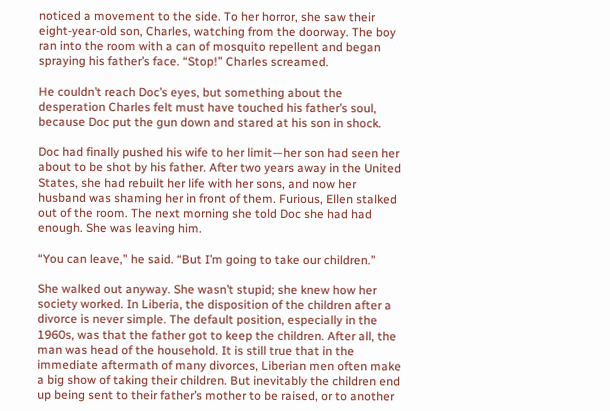noticed a movement to the side. To her horror, she saw their eight-year-old son, Charles, watching from the doorway. The boy ran into the room with a can of mosquito repellent and began spraying his father’s face. “Stop!” Charles screamed.

He couldn’t reach Doc’s eyes, but something about the desperation Charles felt must have touched his father’s soul, because Doc put the gun down and stared at his son in shock.

Doc had finally pushed his wife to her limit—her son had seen her about to be shot by his father. After two years away in the United States, she had rebuilt her life with her sons, and now her husband was shaming her in front of them. Furious, Ellen stalked out of the room. The next morning she told Doc she had had enough. She was leaving him.

“You can leave,” he said. “But I’m going to take our children.”

She walked out anyway. She wasn’t stupid; she knew how her society worked. In Liberia, the disposition of the children after a divorce is never simple. The default position, especially in the 1960s, was that the father got to keep the children. After all, the man was head of the household. It is still true that in the immediate aftermath of many divorces, Liberian men often make a big show of taking their children. But inevitably the children end up being sent to their father’s mother to be raised, or to another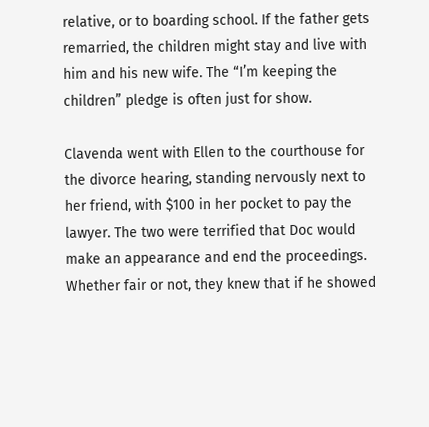relative, or to boarding school. If the father gets remarried, the children might stay and live with him and his new wife. The “I’m keeping the children” pledge is often just for show.

Clavenda went with Ellen to the courthouse for the divorce hearing, standing nervously next to her friend, with $100 in her pocket to pay the lawyer. The two were terrified that Doc would make an appearance and end the proceedings. Whether fair or not, they knew that if he showed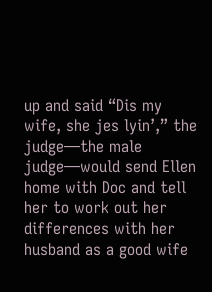up and said “Dis my wife, she jes lyin’,” the judge—the male judge—would send Ellen home with Doc and tell her to work out her differences with her husband as a good wife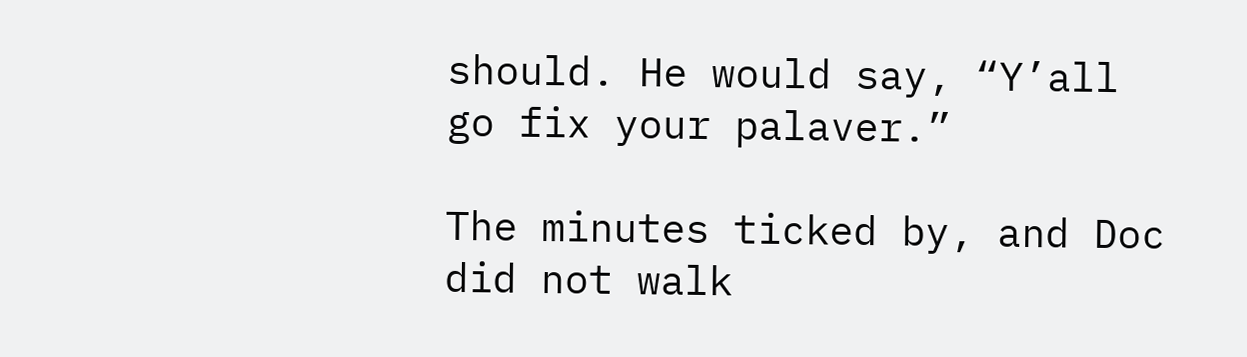should. He would say, “Y’all go fix your palaver.”

The minutes ticked by, and Doc did not walk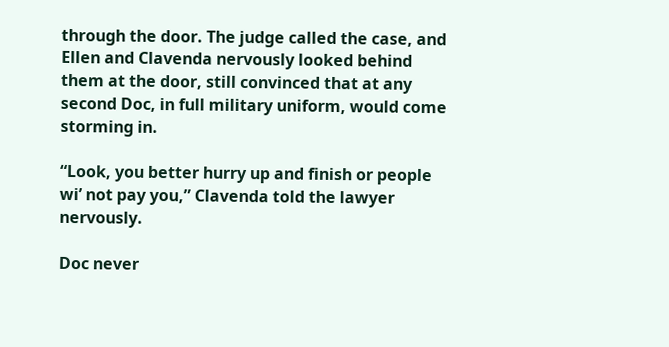through the door. The judge called the case, and Ellen and Clavenda nervously looked behind them at the door, still convinced that at any second Doc, in full military uniform, would come storming in.

“Look, you better hurry up and finish or people wi’ not pay you,” Clavenda told the lawyer nervously.

Doc never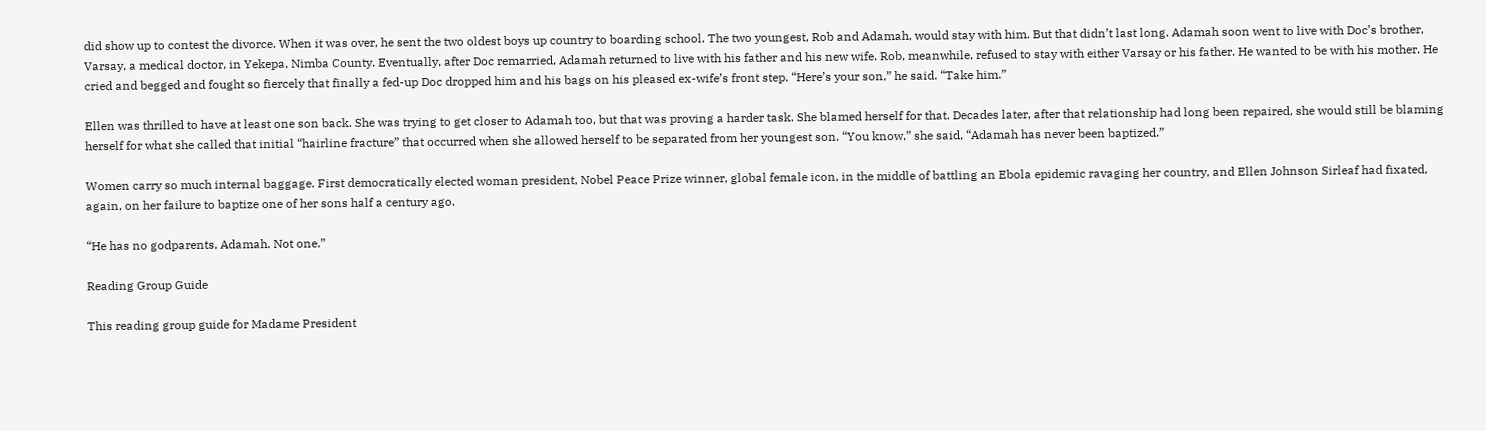did show up to contest the divorce. When it was over, he sent the two oldest boys up country to boarding school. The two youngest, Rob and Adamah, would stay with him. But that didn’t last long. Adamah soon went to live with Doc’s brother, Varsay, a medical doctor, in Yekepa, Nimba County. Eventually, after Doc remarried, Adamah returned to live with his father and his new wife. Rob, meanwhile, refused to stay with either Varsay or his father. He wanted to be with his mother. He cried and begged and fought so fiercely that finally a fed-up Doc dropped him and his bags on his pleased ex-wife’s front step. “Here’s your son,” he said. “Take him.”

Ellen was thrilled to have at least one son back. She was trying to get closer to Adamah too, but that was proving a harder task. She blamed herself for that. Decades later, after that relationship had long been repaired, she would still be blaming herself for what she called that initial “hairline fracture” that occurred when she allowed herself to be separated from her youngest son. “You know,” she said, “Adamah has never been baptized.”

Women carry so much internal baggage. First democratically elected woman president, Nobel Peace Prize winner, global female icon, in the middle of battling an Ebola epidemic ravaging her country, and Ellen Johnson Sirleaf had fixated, again, on her failure to baptize one of her sons half a century ago.

“He has no godparents, Adamah. Not one.”

Reading Group Guide

This reading group guide for Madame President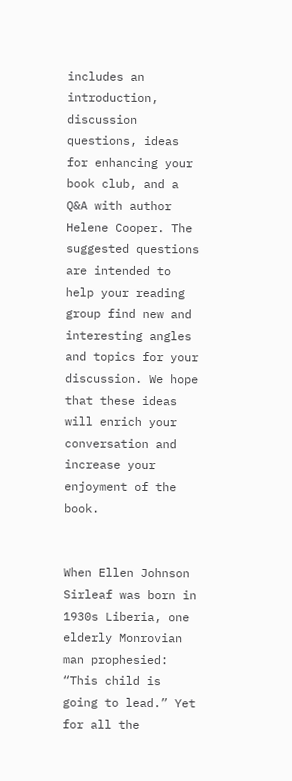includes an introduction, discussion questions, ideas for enhancing your book club, and a Q&A with author Helene Cooper. The suggested questions are intended to help your reading group find new and interesting angles and topics for your discussion. We hope that these ideas will enrich your conversation and increase your enjoyment of the book.


When Ellen Johnson Sirleaf was born in 1930s Liberia, one elderly Monrovian man prophesied: “This child is going to lead.” Yet for all the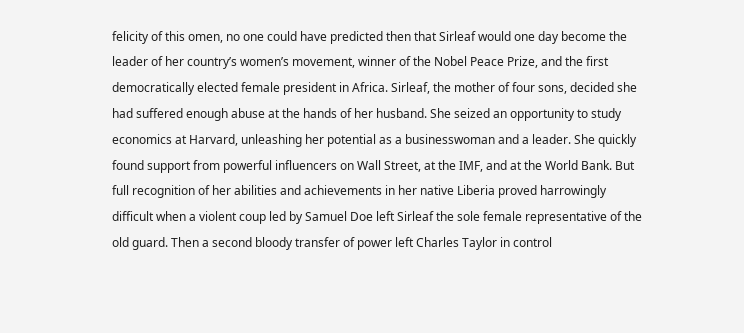felicity of this omen, no one could have predicted then that Sirleaf would one day become the leader of her country’s women’s movement, winner of the Nobel Peace Prize, and the first democratically elected female president in Africa. Sirleaf, the mother of four sons, decided she had suffered enough abuse at the hands of her husband. She seized an opportunity to study economics at Harvard, unleashing her potential as a businesswoman and a leader. She quickly found support from powerful influencers on Wall Street, at the IMF, and at the World Bank. But full recognition of her abilities and achievements in her native Liberia proved harrowingly difficult when a violent coup led by Samuel Doe left Sirleaf the sole female representative of the old guard. Then a second bloody transfer of power left Charles Taylor in control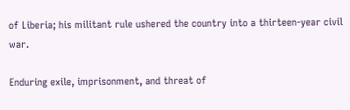of Liberia; his militant rule ushered the country into a thirteen-year civil war.

Enduring exile, imprisonment, and threat of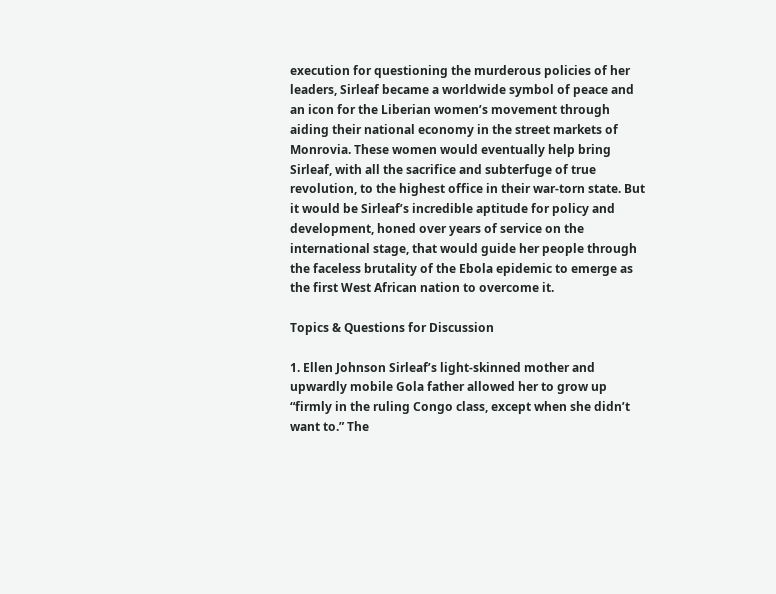execution for questioning the murderous policies of her leaders, Sirleaf became a worldwide symbol of peace and an icon for the Liberian women’s movement through aiding their national economy in the street markets of Monrovia. These women would eventually help bring Sirleaf, with all the sacrifice and subterfuge of true revolution, to the highest office in their war-torn state. But it would be Sirleaf’s incredible aptitude for policy and development, honed over years of service on the international stage, that would guide her people through the faceless brutality of the Ebola epidemic to emerge as the first West African nation to overcome it.

Topics & Questions for Discussion

1. Ellen Johnson Sirleaf’s light-skinned mother and upwardly mobile Gola father allowed her to grow up “firmly in the ruling Congo class, except when she didn’t want to.” The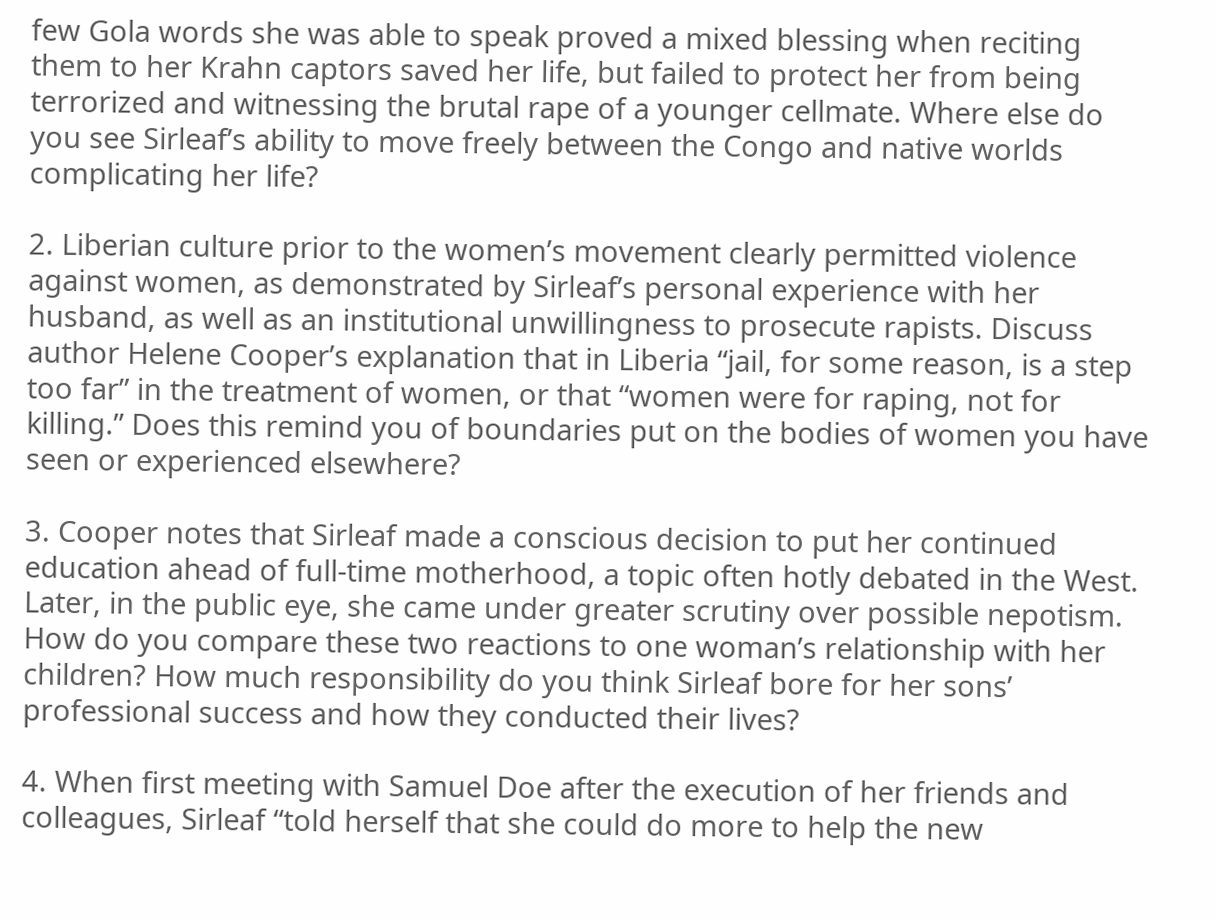few Gola words she was able to speak proved a mixed blessing when reciting them to her Krahn captors saved her life, but failed to protect her from being terrorized and witnessing the brutal rape of a younger cellmate. Where else do you see Sirleaf’s ability to move freely between the Congo and native worlds complicating her life?

2. Liberian culture prior to the women’s movement clearly permitted violence against women, as demonstrated by Sirleaf’s personal experience with her husband, as well as an institutional unwillingness to prosecute rapists. Discuss author Helene Cooper’s explanation that in Liberia “jail, for some reason, is a step too far” in the treatment of women, or that “women were for raping, not for killing.” Does this remind you of boundaries put on the bodies of women you have seen or experienced elsewhere?

3. Cooper notes that Sirleaf made a conscious decision to put her continued education ahead of full-time motherhood, a topic often hotly debated in the West. Later, in the public eye, she came under greater scrutiny over possible nepotism. How do you compare these two reactions to one woman’s relationship with her children? How much responsibility do you think Sirleaf bore for her sons’ professional success and how they conducted their lives?

4. When first meeting with Samuel Doe after the execution of her friends and colleagues, Sirleaf “told herself that she could do more to help the new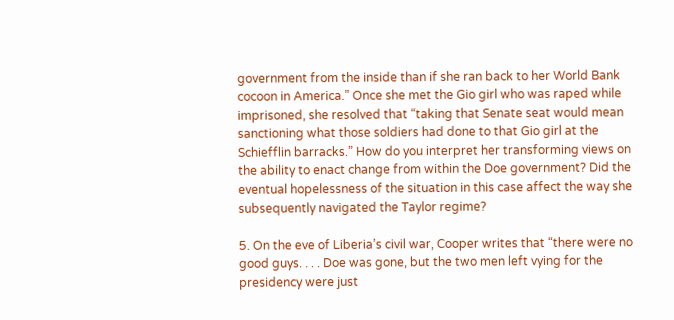government from the inside than if she ran back to her World Bank cocoon in America.” Once she met the Gio girl who was raped while imprisoned, she resolved that “taking that Senate seat would mean sanctioning what those soldiers had done to that Gio girl at the Schiefflin barracks.” How do you interpret her transforming views on the ability to enact change from within the Doe government? Did the eventual hopelessness of the situation in this case affect the way she subsequently navigated the Taylor regime?

5. On the eve of Liberia’s civil war, Cooper writes that “there were no good guys. . . . Doe was gone, but the two men left vying for the presidency were just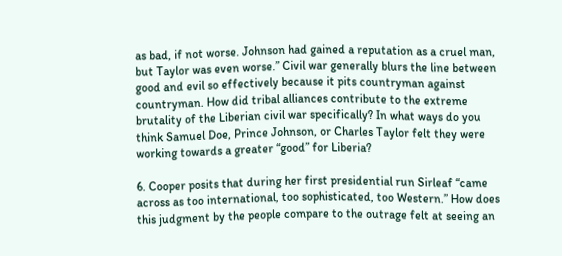as bad, if not worse. Johnson had gained a reputation as a cruel man, but Taylor was even worse.” Civil war generally blurs the line between good and evil so effectively because it pits countryman against countryman. How did tribal alliances contribute to the extreme brutality of the Liberian civil war specifically? In what ways do you think Samuel Doe, Prince Johnson, or Charles Taylor felt they were working towards a greater “good” for Liberia?

6. Cooper posits that during her first presidential run Sirleaf “came across as too international, too sophisticated, too Western.” How does this judgment by the people compare to the outrage felt at seeing an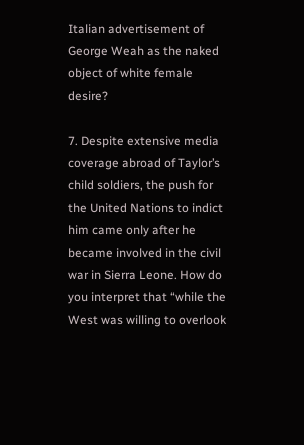Italian advertisement of George Weah as the naked object of white female desire?

7. Despite extensive media coverage abroad of Taylor’s child soldiers, the push for the United Nations to indict him came only after he became involved in the civil war in Sierra Leone. How do you interpret that “while the West was willing to overlook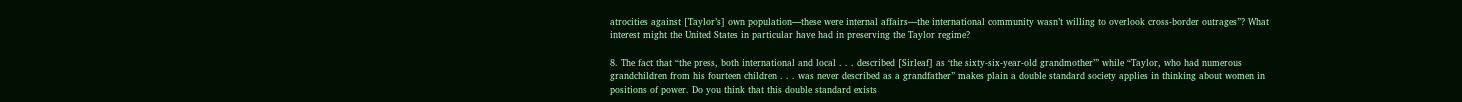atrocities against [Taylor’s] own population—these were internal affairs—the international community wasn’t willing to overlook cross-border outrages”? What interest might the United States in particular have had in preserving the Taylor regime?

8. The fact that “the press, both international and local . . . described [Sirleaf] as ‘the sixty-six-year-old grandmother’” while “Taylor, who had numerous grandchildren from his fourteen children . . . was never described as a grandfather” makes plain a double standard society applies in thinking about women in positions of power. Do you think that this double standard exists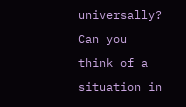universally? Can you think of a situation in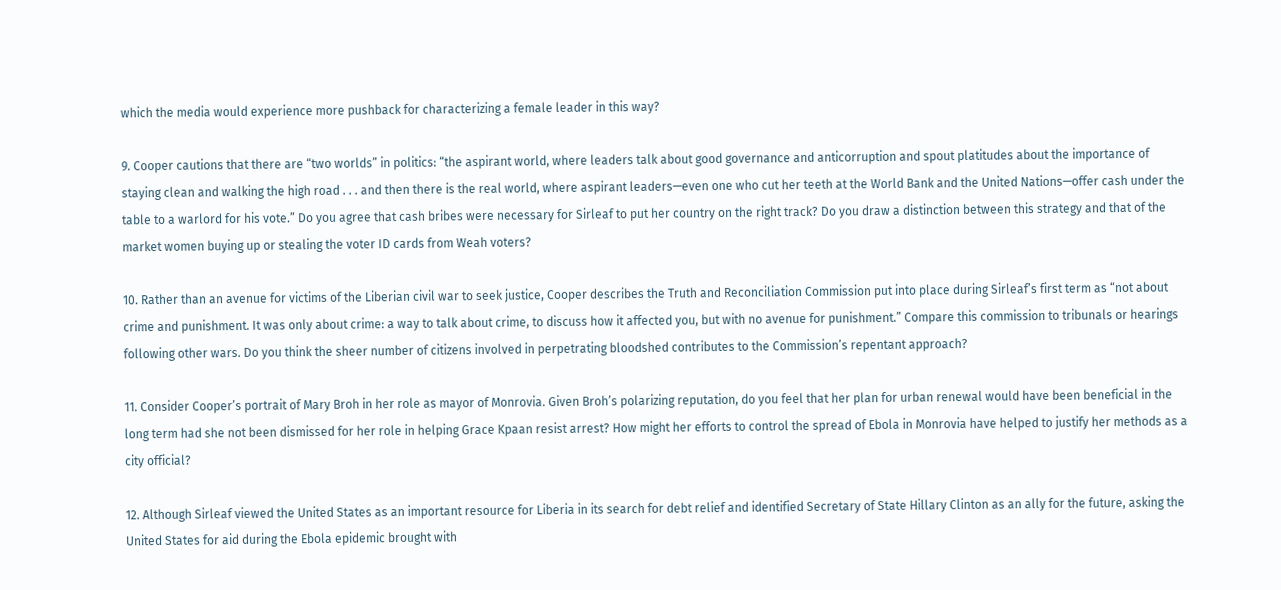which the media would experience more pushback for characterizing a female leader in this way?

9. Cooper cautions that there are “two worlds” in politics: “the aspirant world, where leaders talk about good governance and anticorruption and spout platitudes about the importance of staying clean and walking the high road . . . and then there is the real world, where aspirant leaders—even one who cut her teeth at the World Bank and the United Nations—offer cash under the table to a warlord for his vote.” Do you agree that cash bribes were necessary for Sirleaf to put her country on the right track? Do you draw a distinction between this strategy and that of the market women buying up or stealing the voter ID cards from Weah voters?

10. Rather than an avenue for victims of the Liberian civil war to seek justice, Cooper describes the Truth and Reconciliation Commission put into place during Sirleaf’s first term as “not about crime and punishment. It was only about crime: a way to talk about crime, to discuss how it affected you, but with no avenue for punishment.” Compare this commission to tribunals or hearings following other wars. Do you think the sheer number of citizens involved in perpetrating bloodshed contributes to the Commission’s repentant approach?

11. Consider Cooper’s portrait of Mary Broh in her role as mayor of Monrovia. Given Broh’s polarizing reputation, do you feel that her plan for urban renewal would have been beneficial in the long term had she not been dismissed for her role in helping Grace Kpaan resist arrest? How might her efforts to control the spread of Ebola in Monrovia have helped to justify her methods as a city official?

12. Although Sirleaf viewed the United States as an important resource for Liberia in its search for debt relief and identified Secretary of State Hillary Clinton as an ally for the future, asking the United States for aid during the Ebola epidemic brought with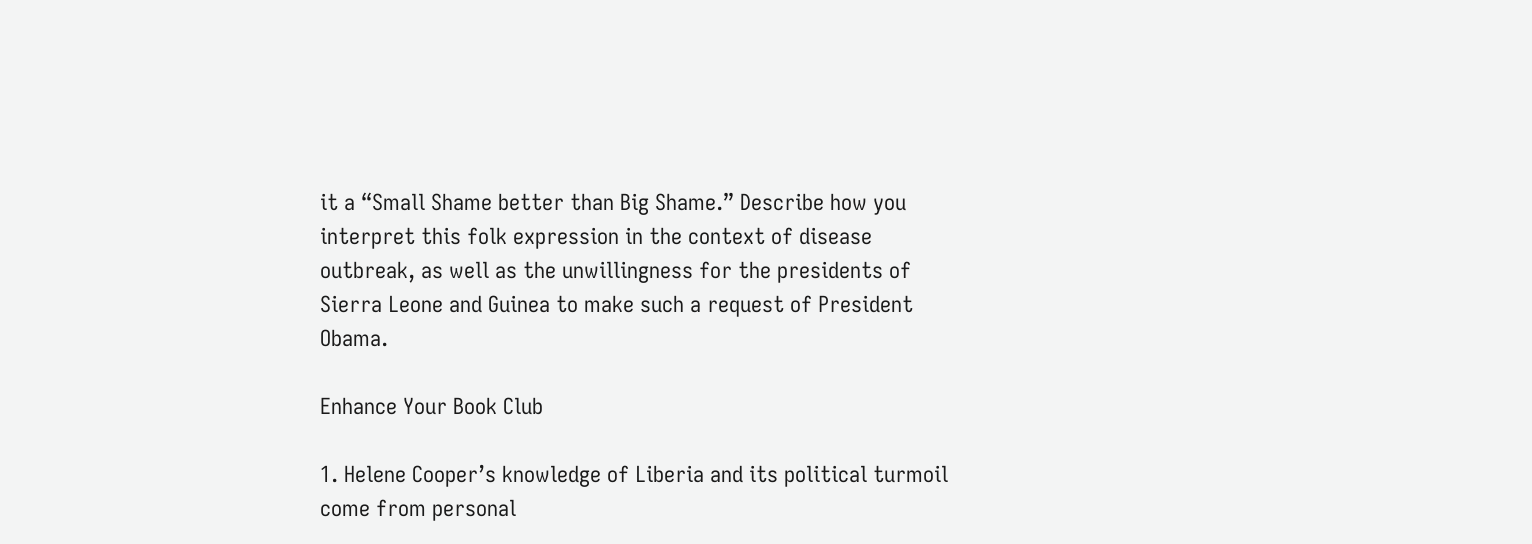it a “Small Shame better than Big Shame.” Describe how you interpret this folk expression in the context of disease outbreak, as well as the unwillingness for the presidents of Sierra Leone and Guinea to make such a request of President Obama.

Enhance Your Book Club

1. Helene Cooper’s knowledge of Liberia and its political turmoil come from personal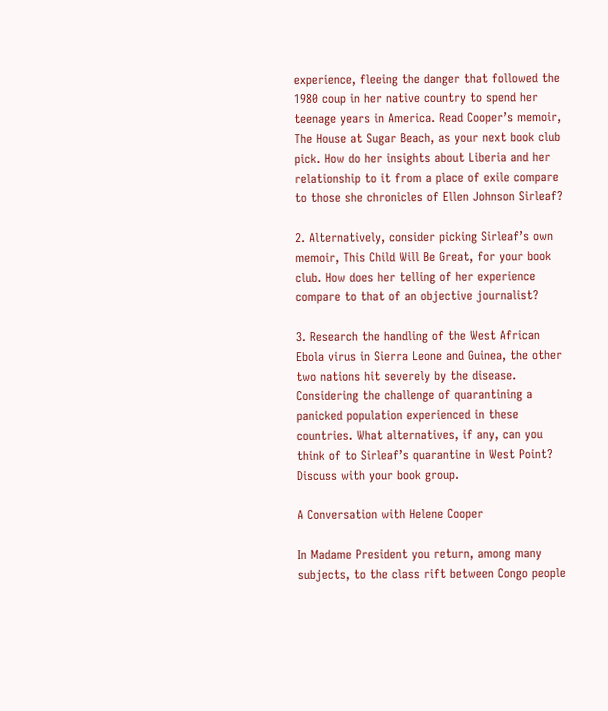experience, fleeing the danger that followed the 1980 coup in her native country to spend her teenage years in America. Read Cooper’s memoir, The House at Sugar Beach, as your next book club pick. How do her insights about Liberia and her relationship to it from a place of exile compare to those she chronicles of Ellen Johnson Sirleaf?

2. Alternatively, consider picking Sirleaf’s own memoir, This Child Will Be Great, for your book club. How does her telling of her experience compare to that of an objective journalist?

3. Research the handling of the West African Ebola virus in Sierra Leone and Guinea, the other two nations hit severely by the disease. Considering the challenge of quarantining a panicked population experienced in these countries. What alternatives, if any, can you think of to Sirleaf’s quarantine in West Point? Discuss with your book group.

A Conversation with Helene Cooper

In Madame President you return, among many subjects, to the class rift between Congo people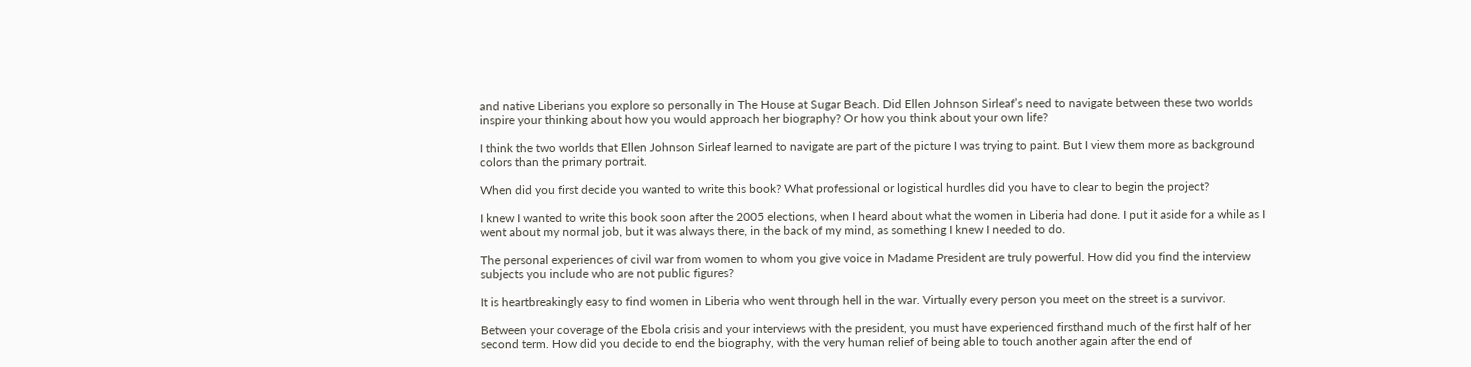and native Liberians you explore so personally in The House at Sugar Beach. Did Ellen Johnson Sirleaf’s need to navigate between these two worlds inspire your thinking about how you would approach her biography? Or how you think about your own life?

I think the two worlds that Ellen Johnson Sirleaf learned to navigate are part of the picture I was trying to paint. But I view them more as background colors than the primary portrait.

When did you first decide you wanted to write this book? What professional or logistical hurdles did you have to clear to begin the project?

I knew I wanted to write this book soon after the 2005 elections, when I heard about what the women in Liberia had done. I put it aside for a while as I went about my normal job, but it was always there, in the back of my mind, as something I knew I needed to do.

The personal experiences of civil war from women to whom you give voice in Madame President are truly powerful. How did you find the interview subjects you include who are not public figures?

It is heartbreakingly easy to find women in Liberia who went through hell in the war. Virtually every person you meet on the street is a survivor.

Between your coverage of the Ebola crisis and your interviews with the president, you must have experienced firsthand much of the first half of her second term. How did you decide to end the biography, with the very human relief of being able to touch another again after the end of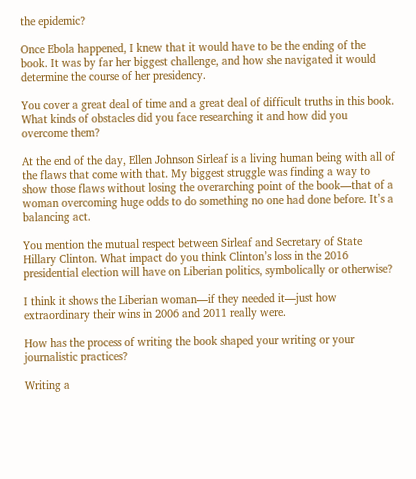the epidemic?

Once Ebola happened, I knew that it would have to be the ending of the book. It was by far her biggest challenge, and how she navigated it would determine the course of her presidency.

You cover a great deal of time and a great deal of difficult truths in this book. What kinds of obstacles did you face researching it and how did you overcome them?

At the end of the day, Ellen Johnson Sirleaf is a living human being with all of the flaws that come with that. My biggest struggle was finding a way to show those flaws without losing the overarching point of the book—that of a woman overcoming huge odds to do something no one had done before. It’s a balancing act.

You mention the mutual respect between Sirleaf and Secretary of State Hillary Clinton. What impact do you think Clinton’s loss in the 2016 presidential election will have on Liberian politics, symbolically or otherwise?

I think it shows the Liberian woman—if they needed it—just how extraordinary their wins in 2006 and 2011 really were.

How has the process of writing the book shaped your writing or your journalistic practices?

Writing a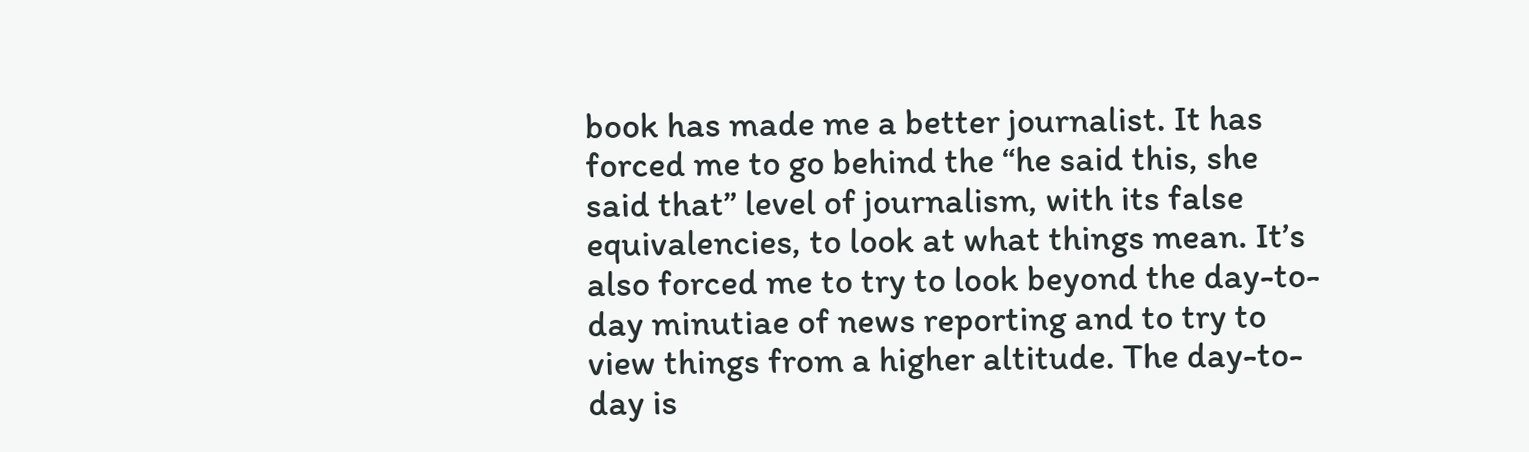book has made me a better journalist. It has forced me to go behind the “he said this, she said that” level of journalism, with its false equivalencies, to look at what things mean. It’s also forced me to try to look beyond the day-to-day minutiae of news reporting and to try to view things from a higher altitude. The day-to-day is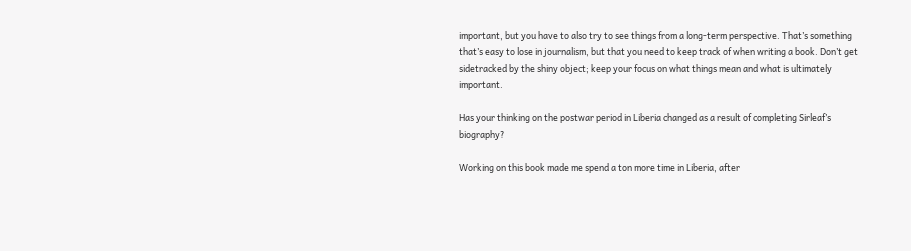important, but you have to also try to see things from a long-term perspective. That’s something that’s easy to lose in journalism, but that you need to keep track of when writing a book. Don’t get sidetracked by the shiny object; keep your focus on what things mean and what is ultimately important.

Has your thinking on the postwar period in Liberia changed as a result of completing Sirleaf’s biography?

Working on this book made me spend a ton more time in Liberia, after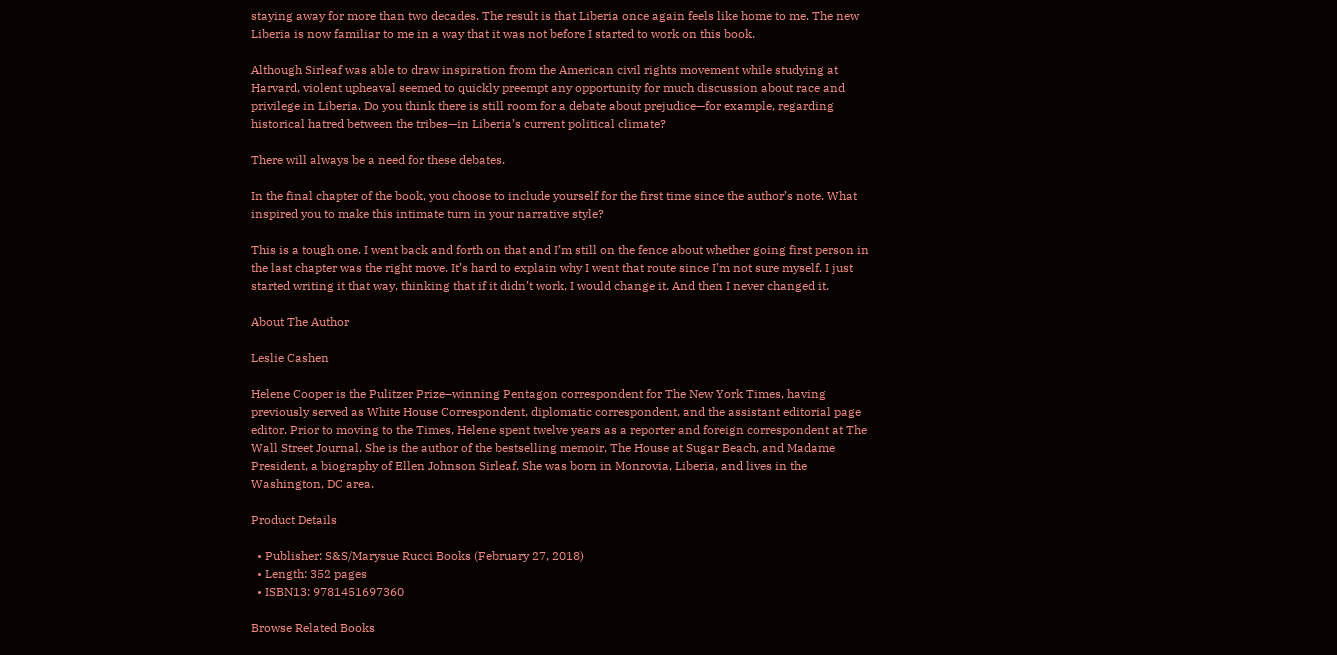staying away for more than two decades. The result is that Liberia once again feels like home to me. The new Liberia is now familiar to me in a way that it was not before I started to work on this book.

Although Sirleaf was able to draw inspiration from the American civil rights movement while studying at Harvard, violent upheaval seemed to quickly preempt any opportunity for much discussion about race and privilege in Liberia. Do you think there is still room for a debate about prejudice—for example, regarding historical hatred between the tribes—in Liberia’s current political climate?

There will always be a need for these debates.

In the final chapter of the book, you choose to include yourself for the first time since the author’s note. What inspired you to make this intimate turn in your narrative style?

This is a tough one. I went back and forth on that and I’m still on the fence about whether going first person in the last chapter was the right move. It’s hard to explain why I went that route since I’m not sure myself. I just started writing it that way, thinking that if it didn’t work, I would change it. And then I never changed it.

About The Author

Leslie Cashen

Helene Cooper is the Pulitzer Prize–winning Pentagon correspondent for The New York Times, having previously served as White House Correspondent, diplomatic correspondent, and the assistant editorial page editor. Prior to moving to the Times, Helene spent twelve years as a reporter and foreign correspondent at The Wall Street Journal. She is the author of the bestselling memoir, The House at Sugar Beach, and Madame President, a biography of Ellen Johnson Sirleaf. She was born in Monrovia, Liberia, and lives in the Washington, DC area.

Product Details

  • Publisher: S&S/Marysue Rucci Books (February 27, 2018)
  • Length: 352 pages
  • ISBN13: 9781451697360

Browse Related Books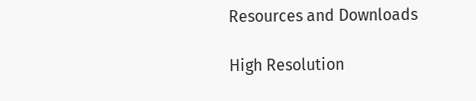Resources and Downloads

High Resolution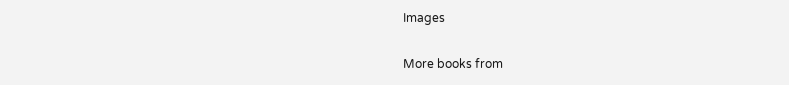Images

More books from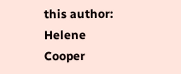this author: Helene Cooper